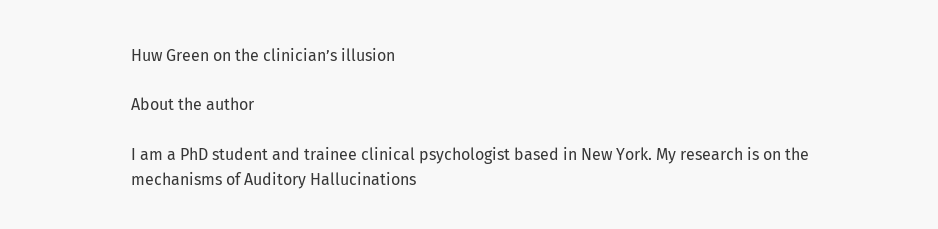Huw Green on the clinician’s illusion

About the author

I am a PhD student and trainee clinical psychologist based in New York. My research is on the mechanisms of Auditory Hallucinations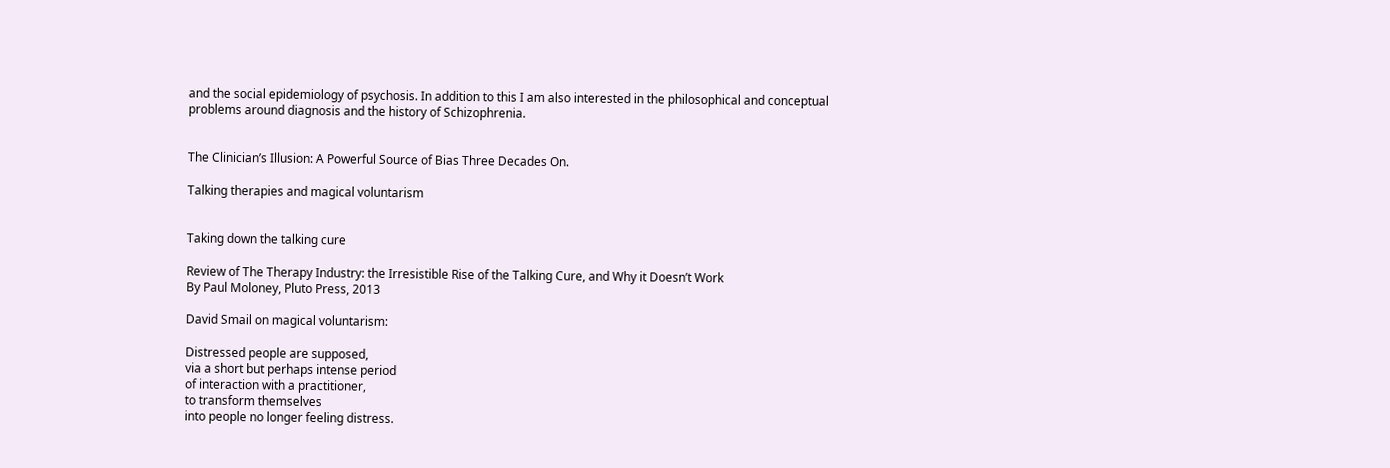and the social epidemiology of psychosis. In addition to this I am also interested in the philosophical and conceptual problems around diagnosis and the history of Schizophrenia.


The Clinician’s Illusion: A Powerful Source of Bias Three Decades On.

Talking therapies and magical voluntarism


Taking down the talking cure

Review of The Therapy Industry: the Irresistible Rise of the Talking Cure, and Why it Doesn’t Work
By Paul Moloney, Pluto Press, 2013

David Smail on magical voluntarism:

Distressed people are supposed,
via a short but perhaps intense period
of interaction with a practitioner,
to transform themselves
into people no longer feeling distress.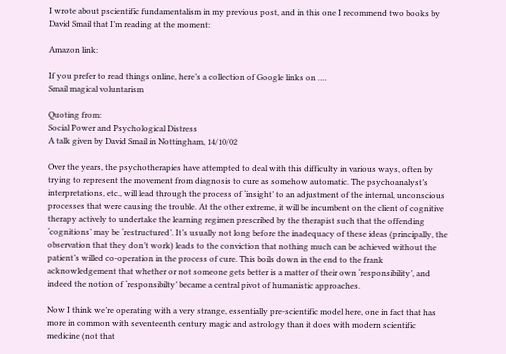I wrote about pscientific fundamentalism in my previous post, and in this one I recommend two books by David Smail that I’m reading at the moment:

Amazon link:

If you prefer to read things online, here’s a collection of Google links on ….
Smail magical voluntarism

Quoting from:
Social Power and Psychological Distress
A talk given by David Smail in Nottingham, 14/10/02

Over the years, the psychotherapies have attempted to deal with this difficulty in various ways, often by trying to represent the movement from diagnosis to cure as somehow automatic. The psychoanalyst’s interpretations, etc., will lead through the process of ‘insight’ to an adjustment of the internal, unconscious processes that were causing the trouble. At the other extreme, it will be incumbent on the client of cognitive therapy actively to undertake the learning regimen prescribed by the therapist such that the offending ‘cognitions’ may be ‘restructured’. It’s usually not long before the inadequacy of these ideas (principally, the observation that they don’t work) leads to the conviction that nothing much can be achieved without the patient’s willed co-operation in the process of cure. This boils down in the end to the frank acknowledgement that whether or not someone gets better is a matter of their own ‘responsibility’, and indeed the notion of ‘responsibilty’ became a central pivot of humanistic approaches.

Now I think we’re operating with a very strange, essentially pre-scientific model here, one in fact that has more in common with seventeenth century magic and astrology than it does with modern scientific medicine (not that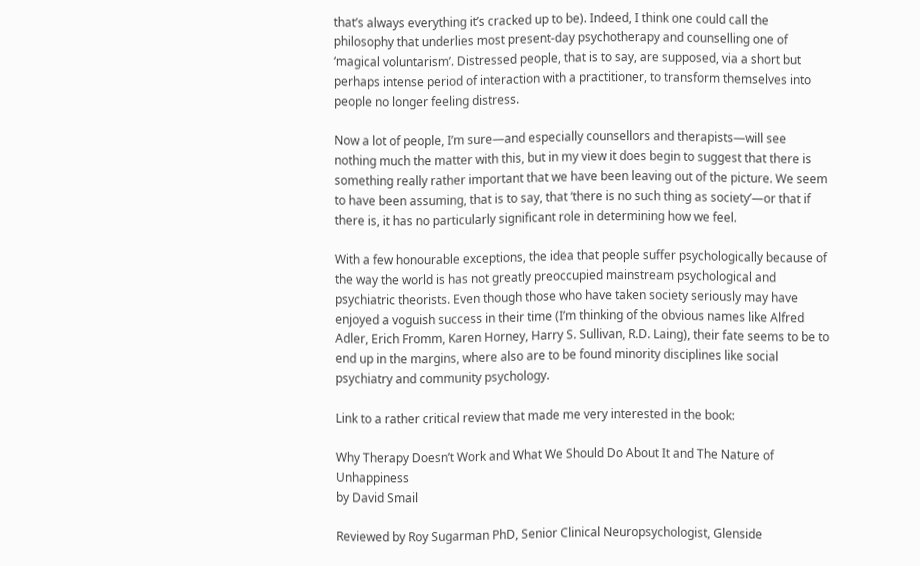that’s always everything it’s cracked up to be). Indeed, I think one could call the philosophy that underlies most present-day psychotherapy and counselling one of ‘magical voluntarism’. Distressed people, that is to say, are supposed, via a short but perhaps intense period of interaction with a practitioner, to transform themselves into people no longer feeling distress.

Now a lot of people, I’m sure—and especially counsellors and therapists—will see nothing much the matter with this, but in my view it does begin to suggest that there is something really rather important that we have been leaving out of the picture. We seem to have been assuming, that is to say, that ‘there is no such thing as society’—or that if there is, it has no particularly significant role in determining how we feel.

With a few honourable exceptions, the idea that people suffer psychologically because of the way the world is has not greatly preoccupied mainstream psychological and psychiatric theorists. Even though those who have taken society seriously may have enjoyed a voguish success in their time (I’m thinking of the obvious names like Alfred Adler, Erich Fromm, Karen Horney, Harry S. Sullivan, R.D. Laing), their fate seems to be to end up in the margins, where also are to be found minority disciplines like social psychiatry and community psychology.

Link to a rather critical review that made me very interested in the book:

Why Therapy Doesn’t Work and What We Should Do About It and The Nature of Unhappiness
by David Smail

Reviewed by Roy Sugarman PhD, Senior Clinical Neuropsychologist, Glenside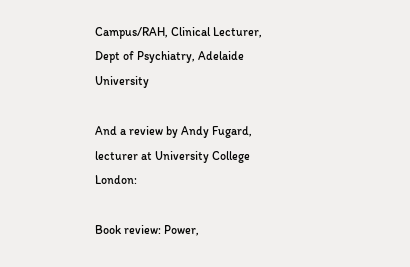Campus/RAH, Clinical Lecturer, Dept of Psychiatry, Adelaide University

And a review by Andy Fugard,  lecturer at University College London:

Book review: Power,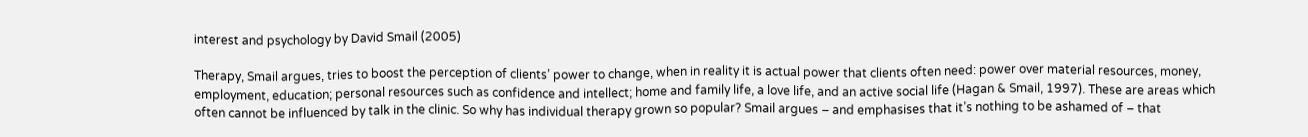interest and psychology by David Smail (2005)

Therapy, Smail argues, tries to boost the perception of clients’ power to change, when in reality it is actual power that clients often need: power over material resources, money, employment, education; personal resources such as confidence and intellect; home and family life, a love life, and an active social life (Hagan & Smail, 1997). These are areas which often cannot be influenced by talk in the clinic. So why has individual therapy grown so popular? Smail argues – and emphasises that it’s nothing to be ashamed of – that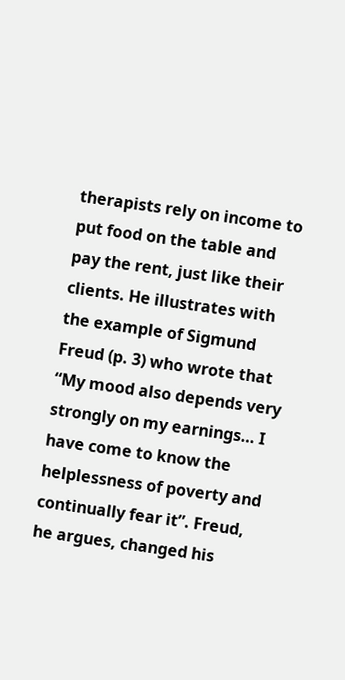therapists rely on income to put food on the table and pay the rent, just like their clients. He illustrates with the example of Sigmund Freud (p. 3) who wrote that “My mood also depends very strongly on my earnings… I have come to know the helplessness of poverty and continually fear it”. Freud, he argues, changed his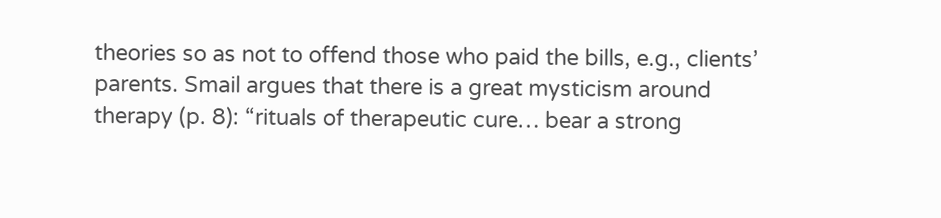theories so as not to offend those who paid the bills, e.g., clients’ parents. Smail argues that there is a great mysticism around therapy (p. 8): “rituals of therapeutic cure… bear a strong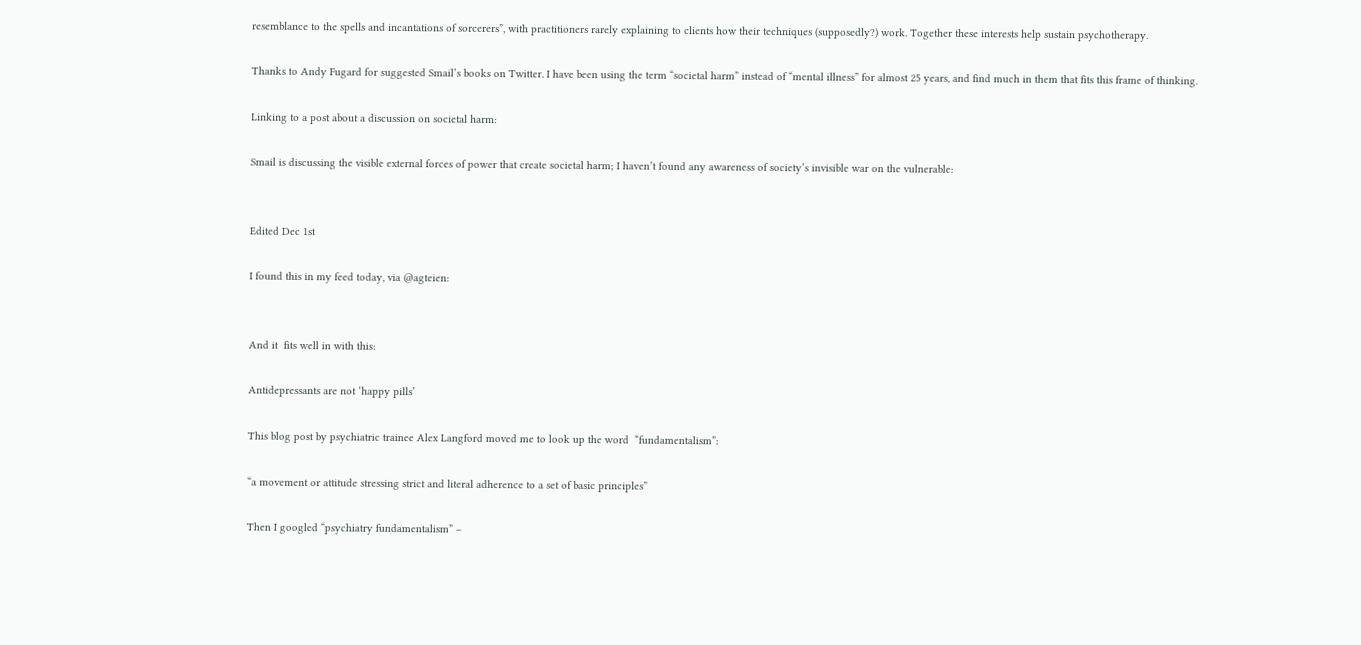resemblance to the spells and incantations of sorcerers”, with practitioners rarely explaining to clients how their techniques (supposedly?) work. Together these interests help sustain psychotherapy.

Thanks to Andy Fugard for suggested Smail’s books on Twitter. I have been using the term “societal harm” instead of “mental illness” for almost 25 years, and find much in them that fits this frame of thinking.

Linking to a post about a discussion on societal harm:

Smail is discussing the visible external forces of power that create societal harm; I haven’t found any awareness of society’s invisible war on the vulnerable:


Edited Dec 1st

I found this in my feed today, via @agteien:


And it  fits well in with this:

Antidepressants are not ‘happy pills’

This blog post by psychiatric trainee Alex Langford moved me to look up the word  “fundamentalism”:

“a movement or attitude stressing strict and literal adherence to a set of basic principles”

Then I googled “psychiatry fundamentalism” –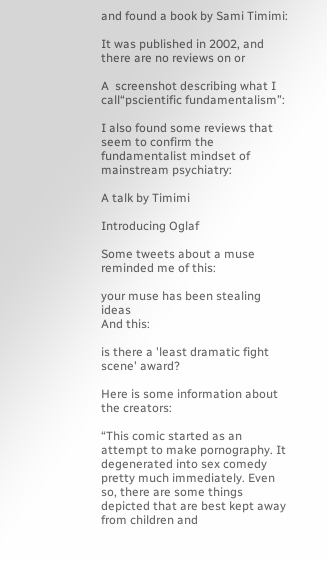and found a book by Sami Timimi:

It was published in 2002, and there are no reviews on or

A  screenshot describing what I call“pscientific fundamentalism”:

I also found some reviews that seem to confirm the fundamentalist mindset of mainstream psychiatry:

A talk by Timimi

Introducing Oglaf

Some tweets about a muse reminded me of this:

your muse has been stealing ideas
And this:

is there a 'least dramatic fight scene' award?

Here is some information about the creators:

“This comic started as an attempt to make pornography. It degenerated into sex comedy pretty much immediately. Even so, there are some things depicted that are best kept away from children and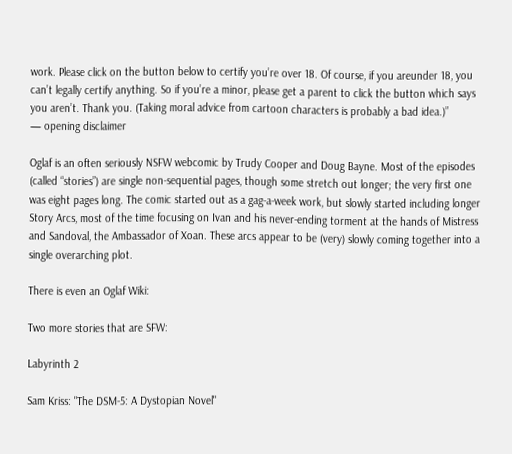work. Please click on the button below to certify you’re over 18. Of course, if you areunder 18, you can’t legally certify anything. So if you’re a minor, please get a parent to click the button which says you aren’t. Thank you. (Taking moral advice from cartoon characters is probably a bad idea.)”
— opening disclaimer

Oglaf is an often seriously NSFW webcomic by Trudy Cooper and Doug Bayne. Most of the episodes (called “stories”) are single non-sequential pages, though some stretch out longer; the very first one was eight pages long. The comic started out as a gag-a-week work, but slowly started including longer Story Arcs, most of the time focusing on Ivan and his never-ending torment at the hands of Mistress and Sandoval, the Ambassador of Xoan. These arcs appear to be (very) slowly coming together into a single overarching plot.

There is even an Oglaf Wiki:

Two more stories that are SFW:

Labyrinth 2

Sam Kriss: "The DSM-5: A Dystopian Novel"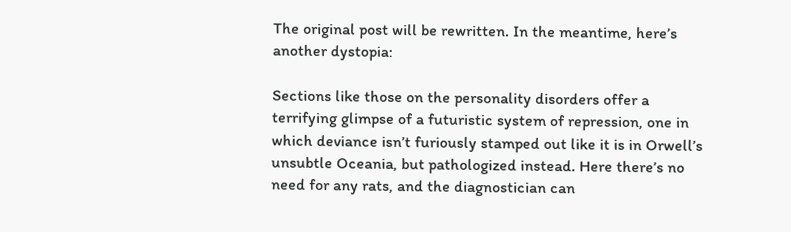The original post will be rewritten. In the meantime, here’s another dystopia:

Sections like those on the personality disorders offer a terrifying glimpse of a futuristic system of repression, one in which deviance isn’t furiously stamped out like it is in Orwell’s unsubtle Oceania, but pathologized instead. Here there’s no need for any rats, and the diagnostician can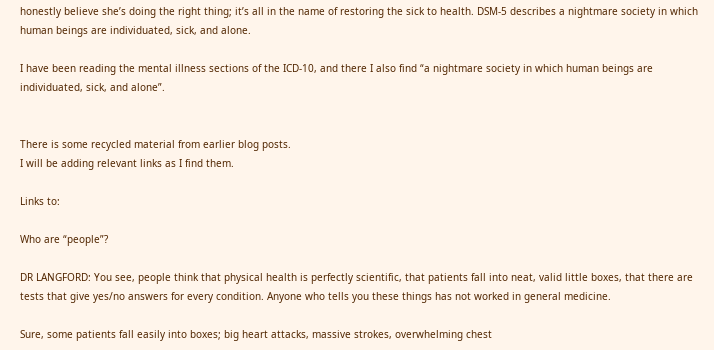honestly believe she’s doing the right thing; it’s all in the name of restoring the sick to health. DSM-5 describes a nightmare society in which human beings are individuated, sick, and alone.

I have been reading the mental illness sections of the ICD-10, and there I also find “a nightmare society in which human beings are individuated, sick, and alone”.


There is some recycled material from earlier blog posts.
I will be adding relevant links as I find them.

Links to:

Who are “people”?

DR LANGFORD: You see, people think that physical health is perfectly scientific, that patients fall into neat, valid little boxes, that there are tests that give yes/no answers for every condition. Anyone who tells you these things has not worked in general medicine.

Sure, some patients fall easily into boxes; big heart attacks, massive strokes, overwhelming chest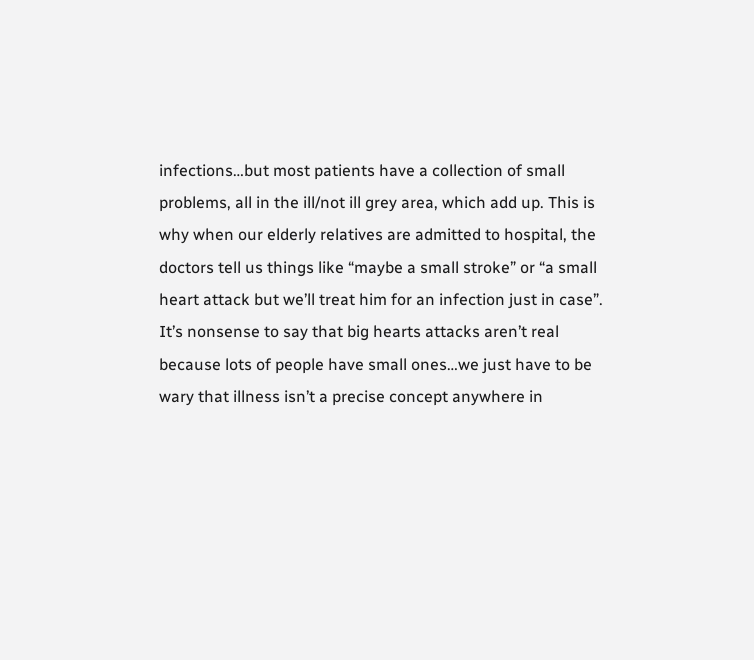infections…but most patients have a collection of small problems, all in the ill/not ill grey area, which add up. This is why when our elderly relatives are admitted to hospital, the doctors tell us things like “maybe a small stroke” or “a small heart attack but we’ll treat him for an infection just in case”. It’s nonsense to say that big hearts attacks aren’t real because lots of people have small ones…we just have to be wary that illness isn’t a precise concept anywhere in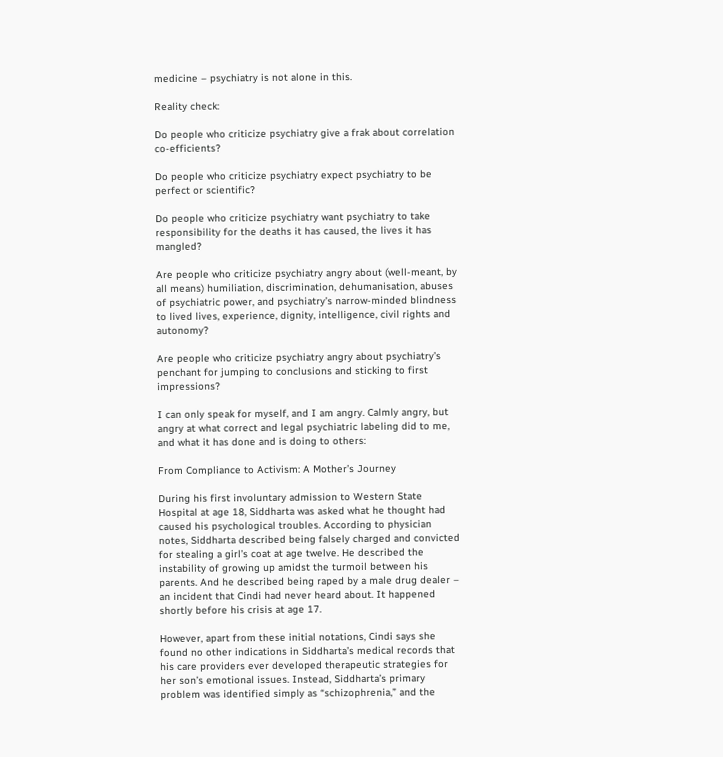medicine – psychiatry is not alone in this.

Reality check:

Do people who criticize psychiatry give a frak about correlation co-efficients?

Do people who criticize psychiatry expect psychiatry to be perfect or scientific?

Do people who criticize psychiatry want psychiatry to take responsibility for the deaths it has caused, the lives it has mangled?

Are people who criticize psychiatry angry about (well-meant, by all means) humiliation, discrimination, dehumanisation, abuses of psychiatric power, and psychiatry’s narrow-minded blindness to lived lives, experience, dignity, intelligence, civil rights and autonomy?

Are people who criticize psychiatry angry about psychiatry’s penchant for jumping to conclusions and sticking to first impressions?

I can only speak for myself, and I am angry. Calmly angry, but angry at what correct and legal psychiatric labeling did to me, and what it has done and is doing to others:

From Compliance to Activism: A Mother’s Journey

During his first involuntary admission to Western State Hospital at age 18, Siddharta was asked what he thought had caused his psychological troubles. According to physician notes, Siddharta described being falsely charged and convicted for stealing a girl’s coat at age twelve. He described the instability of growing up amidst the turmoil between his parents. And he described being raped by a male drug dealer – an incident that Cindi had never heard about. It happened shortly before his crisis at age 17.

However, apart from these initial notations, Cindi says she found no other indications in Siddharta’s medical records that his care providers ever developed therapeutic strategies for her son’s emotional issues. Instead, Siddharta’s primary problem was identified simply as “schizophrenia,” and the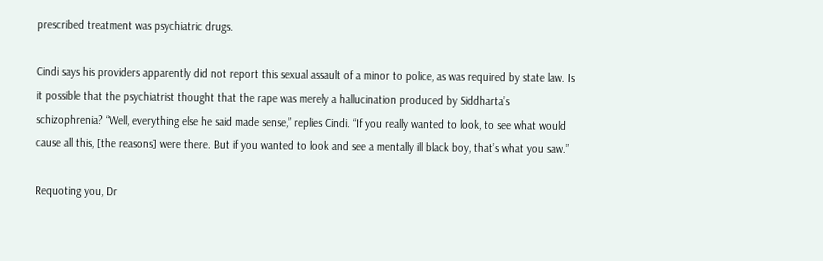prescribed treatment was psychiatric drugs.

Cindi says his providers apparently did not report this sexual assault of a minor to police, as was required by state law. Is it possible that the psychiatrist thought that the rape was merely a hallucination produced by Siddharta’s schizophrenia? “Well, everything else he said made sense,” replies Cindi. “If you really wanted to look, to see what would cause all this, [the reasons] were there. But if you wanted to look and see a mentally ill black boy, that’s what you saw.”

Requoting you, Dr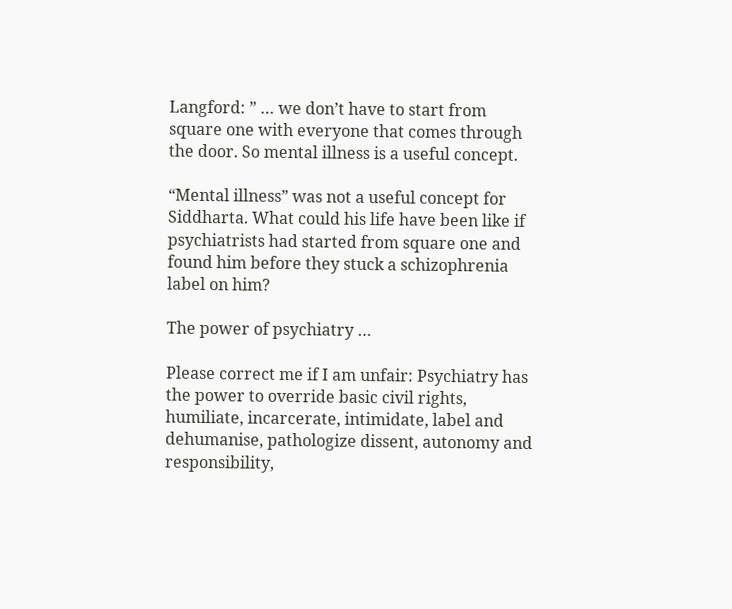Langford: ” … we don’t have to start from square one with everyone that comes through the door. So mental illness is a useful concept.

“Mental illness” was not a useful concept for Siddharta. What could his life have been like if psychiatrists had started from square one and found him before they stuck a schizophrenia label on him?

The power of psychiatry …

Please correct me if I am unfair: Psychiatry has the power to override basic civil rights, humiliate, incarcerate, intimidate, label and dehumanise, pathologize dissent, autonomy and responsibility,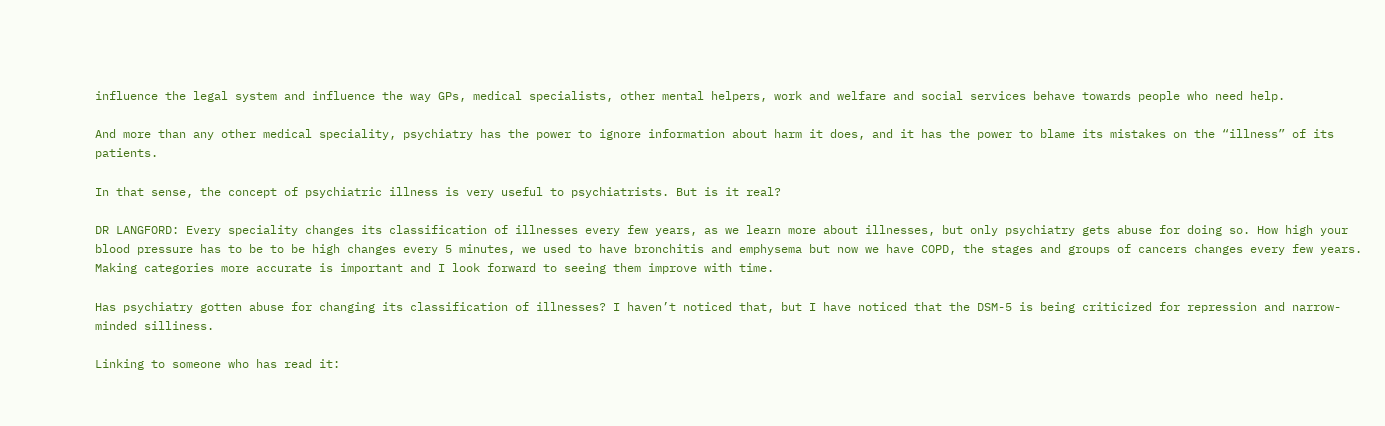influence the legal system and influence the way GPs, medical specialists, other mental helpers, work and welfare and social services behave towards people who need help.

And more than any other medical speciality, psychiatry has the power to ignore information about harm it does, and it has the power to blame its mistakes on the “illness” of its patients.

In that sense, the concept of psychiatric illness is very useful to psychiatrists. But is it real?

DR LANGFORD: Every speciality changes its classification of illnesses every few years, as we learn more about illnesses, but only psychiatry gets abuse for doing so. How high your blood pressure has to be to be high changes every 5 minutes, we used to have bronchitis and emphysema but now we have COPD, the stages and groups of cancers changes every few years. Making categories more accurate is important and I look forward to seeing them improve with time.

Has psychiatry gotten abuse for changing its classification of illnesses? I haven’t noticed that, but I have noticed that the DSM-5 is being criticized for repression and narrow-minded silliness.

Linking to someone who has read it: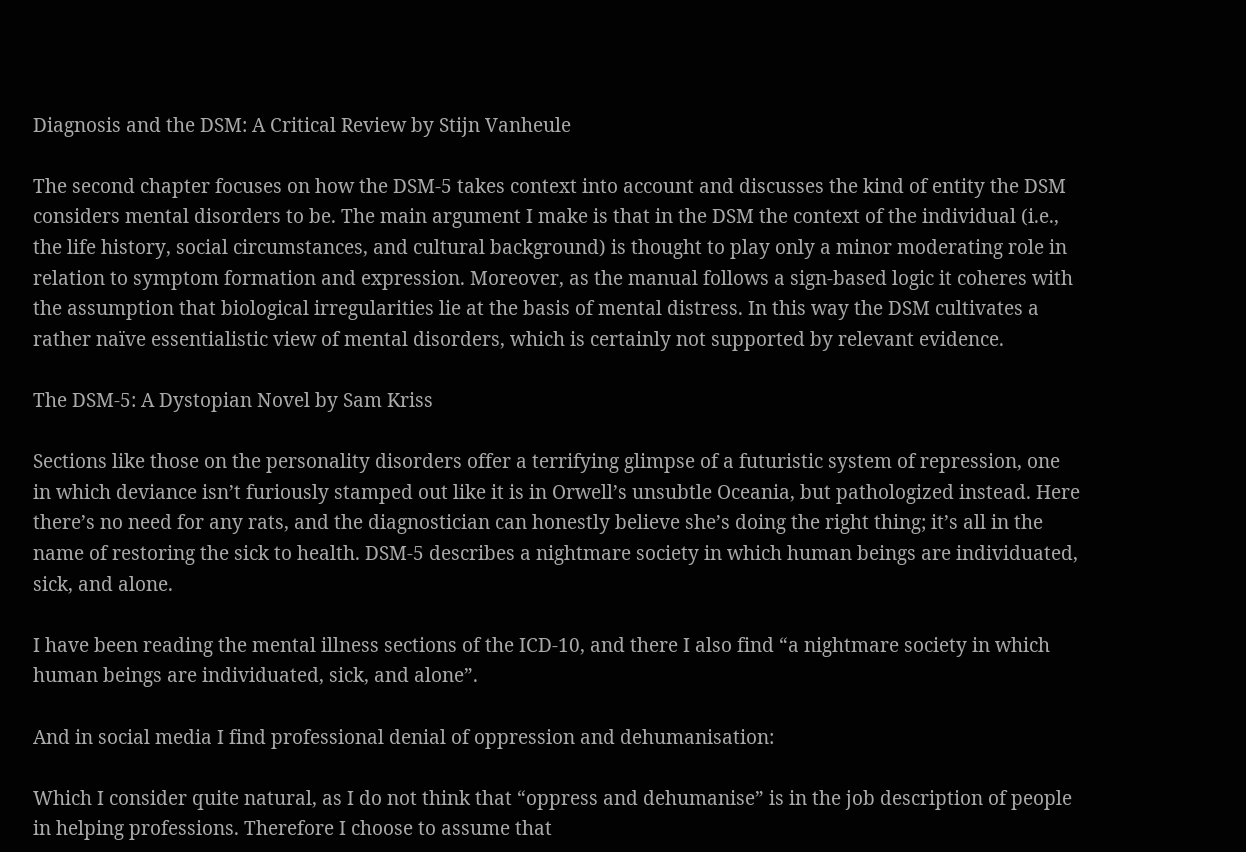Diagnosis and the DSM: A Critical Review by Stijn Vanheule

The second chapter focuses on how the DSM-5 takes context into account and discusses the kind of entity the DSM considers mental disorders to be. The main argument I make is that in the DSM the context of the individual (i.e., the life history, social circumstances, and cultural background) is thought to play only a minor moderating role in relation to symptom formation and expression. Moreover, as the manual follows a sign-based logic it coheres with the assumption that biological irregularities lie at the basis of mental distress. In this way the DSM cultivates a rather naïve essentialistic view of mental disorders, which is certainly not supported by relevant evidence.

The DSM-5: A Dystopian Novel by Sam Kriss

Sections like those on the personality disorders offer a terrifying glimpse of a futuristic system of repression, one in which deviance isn’t furiously stamped out like it is in Orwell’s unsubtle Oceania, but pathologized instead. Here there’s no need for any rats, and the diagnostician can honestly believe she’s doing the right thing; it’s all in the name of restoring the sick to health. DSM-5 describes a nightmare society in which human beings are individuated, sick, and alone.

I have been reading the mental illness sections of the ICD-10, and there I also find “a nightmare society in which human beings are individuated, sick, and alone”.

And in social media I find professional denial of oppression and dehumanisation:

Which I consider quite natural, as I do not think that “oppress and dehumanise” is in the job description of people in helping professions. Therefore I choose to assume that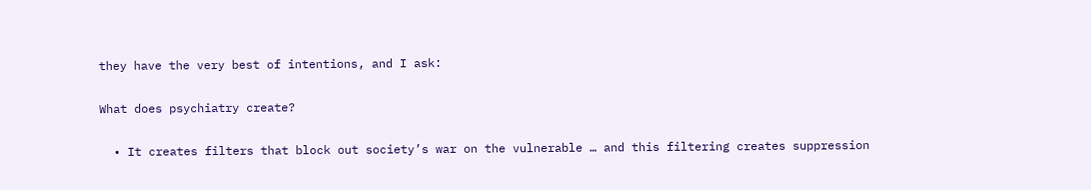they have the very best of intentions, and I ask:

What does psychiatry create?

  • It creates filters that block out society’s war on the vulnerable … and this filtering creates suppression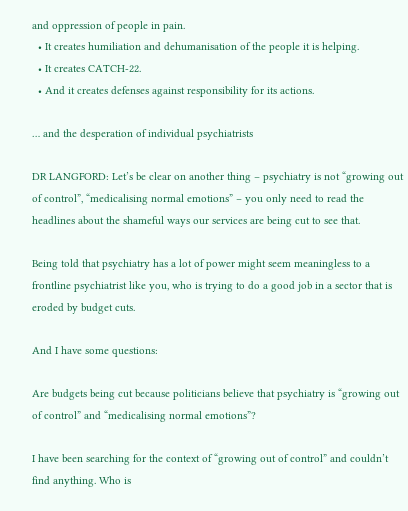and oppression of people in pain.
  • It creates humiliation and dehumanisation of the people it is helping.
  • It creates CATCH-22.
  • And it creates defenses against responsibility for its actions.

… and the desperation of individual psychiatrists

DR LANGFORD: Let’s be clear on another thing – psychiatry is not “growing out of control”, “medicalising normal emotions” – you only need to read the headlines about the shameful ways our services are being cut to see that.

Being told that psychiatry has a lot of power might seem meaningless to a frontline psychiatrist like you, who is trying to do a good job in a sector that is eroded by budget cuts.

And I have some questions:

Are budgets being cut because politicians believe that psychiatry is “growing out of control” and “medicalising normal emotions”?

I have been searching for the context of “growing out of control” and couldn’t find anything. Who is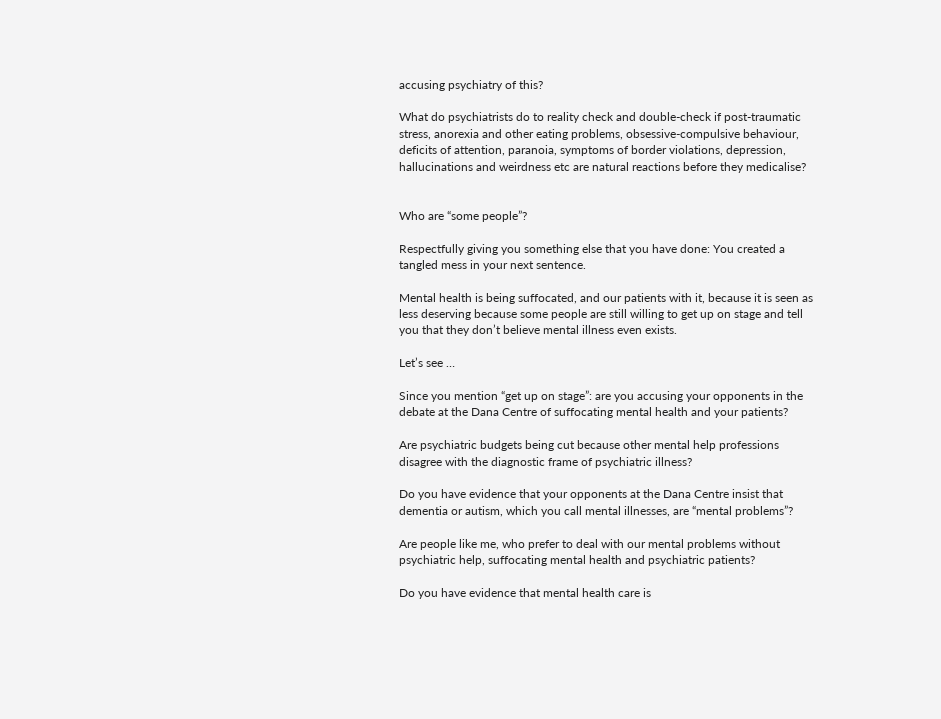accusing psychiatry of this?

What do psychiatrists do to reality check and double-check if post-traumatic stress, anorexia and other eating problems, obsessive-compulsive behaviour, deficits of attention, paranoia, symptoms of border violations, depression, hallucinations and weirdness etc are natural reactions before they medicalise?


Who are “some people”?

Respectfully giving you something else that you have done: You created a tangled mess in your next sentence.

Mental health is being suffocated, and our patients with it, because it is seen as less deserving because some people are still willing to get up on stage and tell you that they don’t believe mental illness even exists.

Let’s see …

Since you mention “get up on stage”: are you accusing your opponents in the debate at the Dana Centre of suffocating mental health and your patients?

Are psychiatric budgets being cut because other mental help professions disagree with the diagnostic frame of psychiatric illness?

Do you have evidence that your opponents at the Dana Centre insist that dementia or autism, which you call mental illnesses, are “mental problems”?

Are people like me, who prefer to deal with our mental problems without psychiatric help, suffocating mental health and psychiatric patients?

Do you have evidence that mental health care is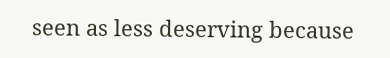seen as less deserving because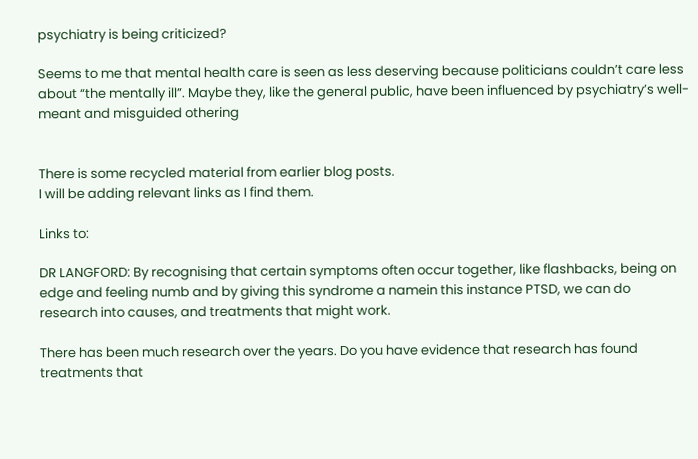psychiatry is being criticized?

Seems to me that mental health care is seen as less deserving because politicians couldn’t care less about “the mentally ill”. Maybe they, like the general public, have been influenced by psychiatry’s well-meant and misguided othering


There is some recycled material from earlier blog posts.
I will be adding relevant links as I find them.

Links to:

DR LANGFORD: By recognising that certain symptoms often occur together, like flashbacks, being on edge and feeling numb and by giving this syndrome a namein this instance PTSD, we can do research into causes, and treatments that might work.

There has been much research over the years. Do you have evidence that research has found treatments that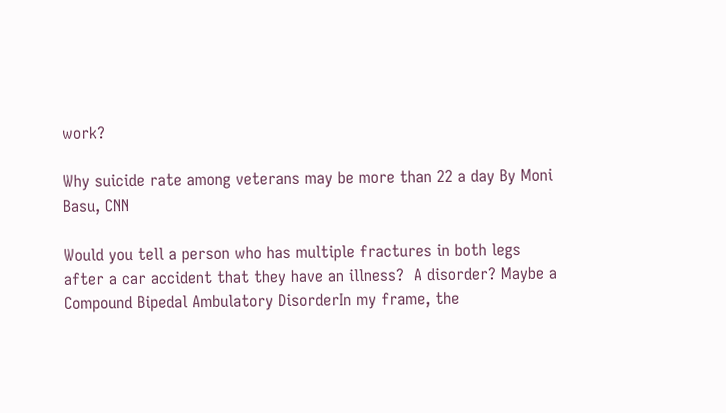work?

Why suicide rate among veterans may be more than 22 a day By Moni Basu, CNN

Would you tell a person who has multiple fractures in both legs after a car accident that they have an illness?  A disorder? Maybe a Compound Bipedal Ambulatory DisorderIn my frame, the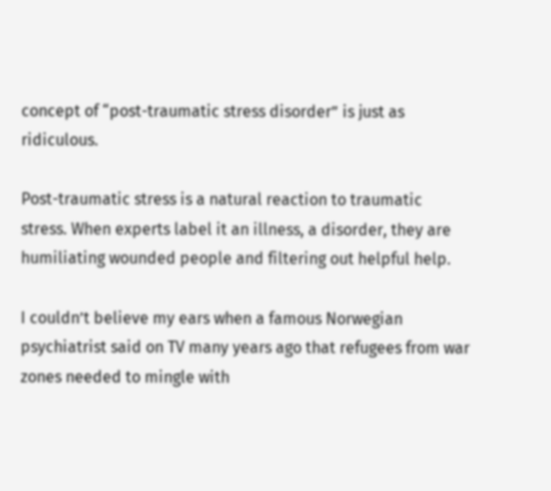concept of “post-traumatic stress disorder” is just as ridiculous.

Post-traumatic stress is a natural reaction to traumatic stress. When experts label it an illness, a disorder, they are humiliating wounded people and filtering out helpful help.

I couldn’t believe my ears when a famous Norwegian psychiatrist said on TV many years ago that refugees from war zones needed to mingle with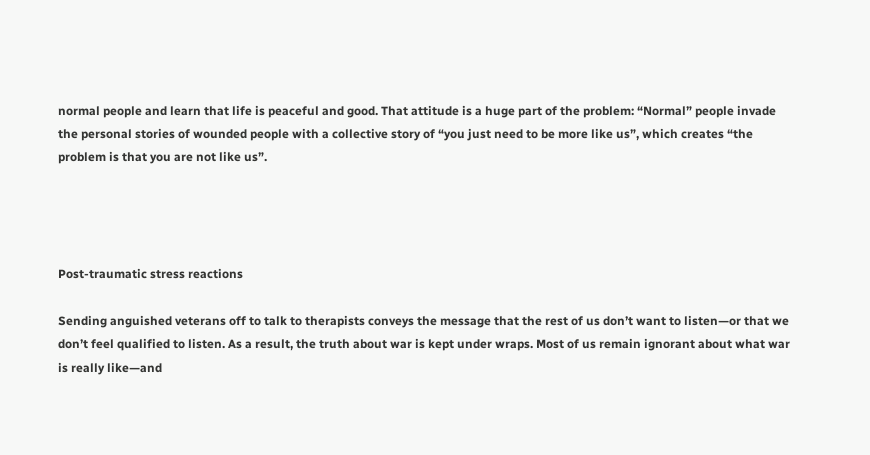normal people and learn that life is peaceful and good. That attitude is a huge part of the problem: “Normal” people invade the personal stories of wounded people with a collective story of “you just need to be more like us”, which creates “the problem is that you are not like us”.




Post-traumatic stress reactions

Sending anguished veterans off to talk to therapists conveys the message that the rest of us don’t want to listen—or that we don’t feel qualified to listen. As a result, the truth about war is kept under wraps. Most of us remain ignorant about what war is really like—and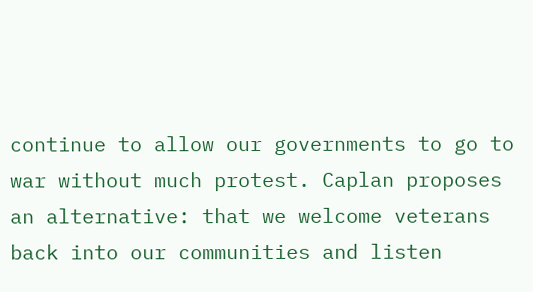continue to allow our governments to go to war without much protest. Caplan proposes an alternative: that we welcome veterans back into our communities and listen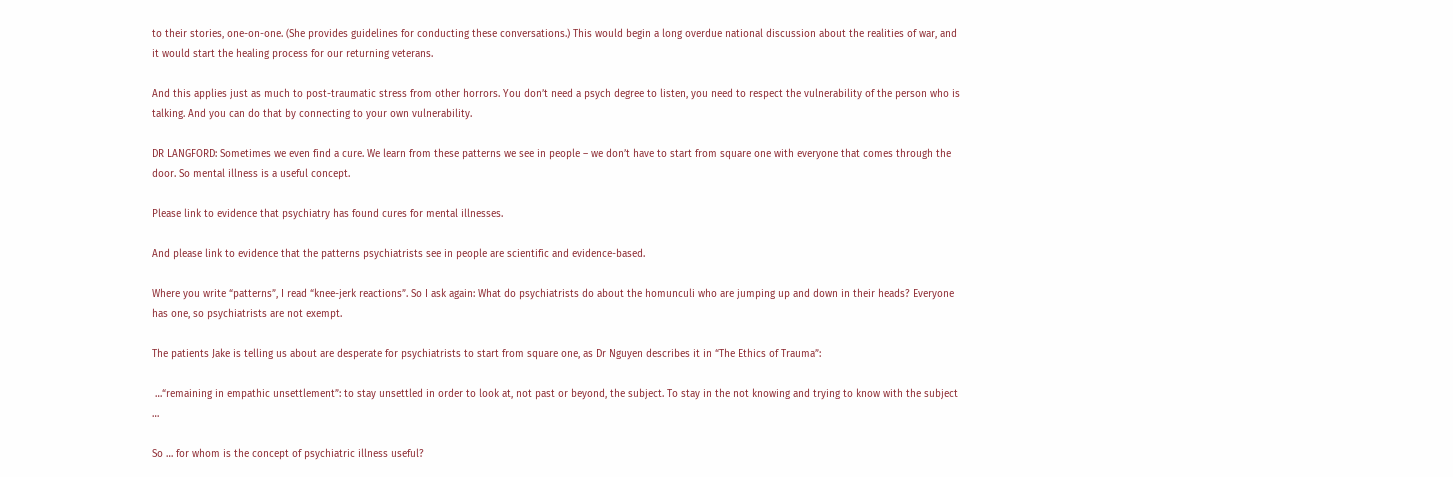to their stories, one-on-one. (She provides guidelines for conducting these conversations.) This would begin a long overdue national discussion about the realities of war, and it would start the healing process for our returning veterans.

And this applies just as much to post-traumatic stress from other horrors. You don’t need a psych degree to listen, you need to respect the vulnerability of the person who is talking. And you can do that by connecting to your own vulnerability.

DR LANGFORD: Sometimes we even find a cure. We learn from these patterns we see in people – we don’t have to start from square one with everyone that comes through the door. So mental illness is a useful concept.

Please link to evidence that psychiatry has found cures for mental illnesses.

And please link to evidence that the patterns psychiatrists see in people are scientific and evidence-based.

Where you write “patterns”, I read “knee-jerk reactions”. So I ask again: What do psychiatrists do about the homunculi who are jumping up and down in their heads? Everyone has one, so psychiatrists are not exempt.

The patients Jake is telling us about are desperate for psychiatrists to start from square one, as Dr Nguyen describes it in “The Ethics of Trauma”:

 …“remaining in empathic unsettlement”: to stay unsettled in order to look at, not past or beyond, the subject. To stay in the not knowing and trying to know with the subject …

So … for whom is the concept of psychiatric illness useful?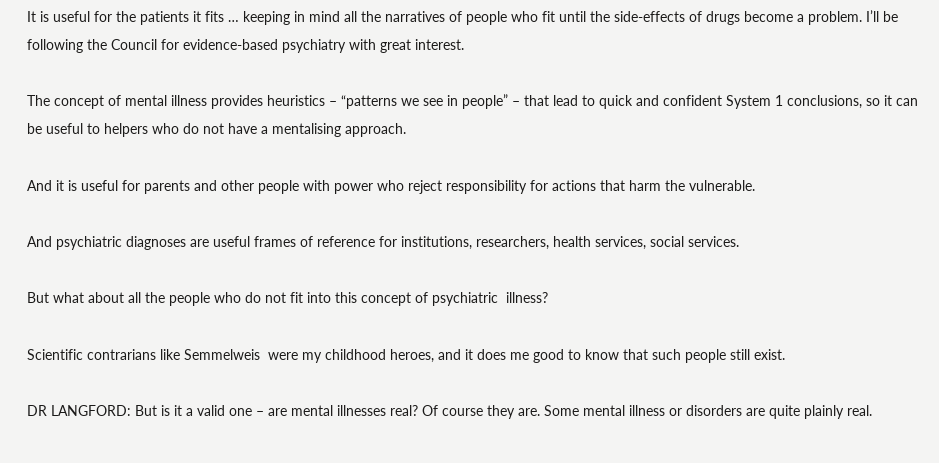It is useful for the patients it fits … keeping in mind all the narratives of people who fit until the side-effects of drugs become a problem. I’ll be following the Council for evidence-based psychiatry with great interest.

The concept of mental illness provides heuristics – “patterns we see in people” – that lead to quick and confident System 1 conclusions, so it can be useful to helpers who do not have a mentalising approach.

And it is useful for parents and other people with power who reject responsibility for actions that harm the vulnerable.

And psychiatric diagnoses are useful frames of reference for institutions, researchers, health services, social services.

But what about all the people who do not fit into this concept of psychiatric  illness?

Scientific contrarians like Semmelweis  were my childhood heroes, and it does me good to know that such people still exist.

DR LANGFORD: But is it a valid one – are mental illnesses real? Of course they are. Some mental illness or disorders are quite plainly real.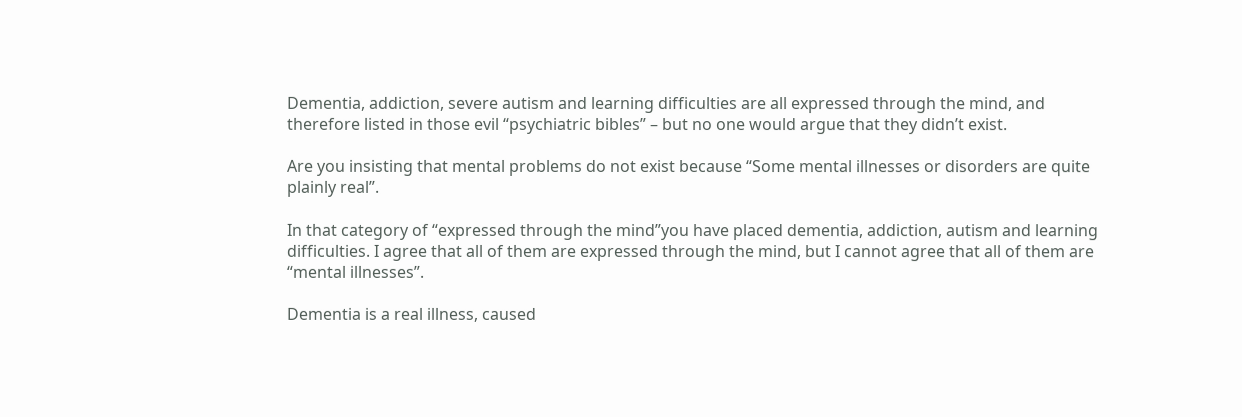Dementia, addiction, severe autism and learning difficulties are all expressed through the mind, and therefore listed in those evil “psychiatric bibles” – but no one would argue that they didn’t exist.

Are you insisting that mental problems do not exist because “Some mental illnesses or disorders are quite plainly real”.

In that category of “expressed through the mind”you have placed dementia, addiction, autism and learning difficulties. I agree that all of them are expressed through the mind, but I cannot agree that all of them are “mental illnesses”.

Dementia is a real illness, caused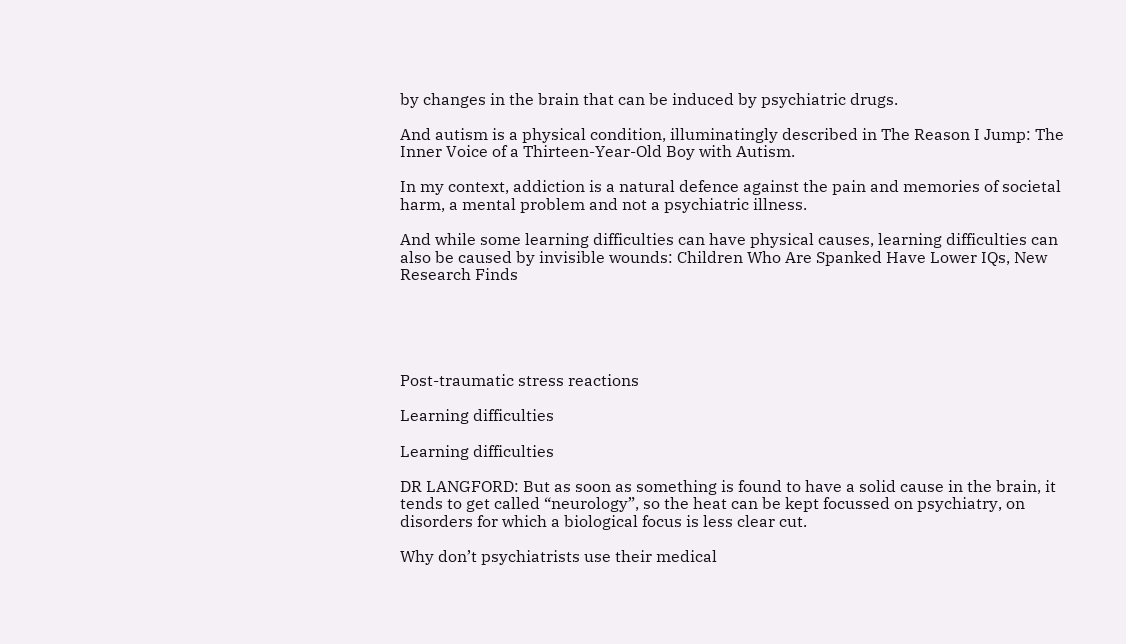by changes in the brain that can be induced by psychiatric drugs.

And autism is a physical condition, illuminatingly described in The Reason I Jump: The Inner Voice of a Thirteen-Year-Old Boy with Autism.

In my context, addiction is a natural defence against the pain and memories of societal harm, a mental problem and not a psychiatric illness.

And while some learning difficulties can have physical causes, learning difficulties can also be caused by invisible wounds: Children Who Are Spanked Have Lower IQs, New Research Finds





Post-traumatic stress reactions

Learning difficulties

Learning difficulties

DR LANGFORD: But as soon as something is found to have a solid cause in the brain, it tends to get called “neurology”, so the heat can be kept focussed on psychiatry, on disorders for which a biological focus is less clear cut.

Why don’t psychiatrists use their medical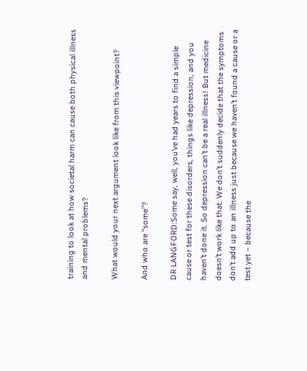training to look at how societal harm can cause both physical illness and mental problems?

What would your next argument look like from this viewpoint?

And who are “some”?

DR LANGFORD:Some say, well, you’ve had years to find a simple cause or test for these disorders, things like depression, and you haven’t done it. So depression can’t be a real illness! But medicine doesn’t work like that. We don’t suddenly decide that the symptoms don’t add up to an illness just because we haven’t found a cause or a test yet – because the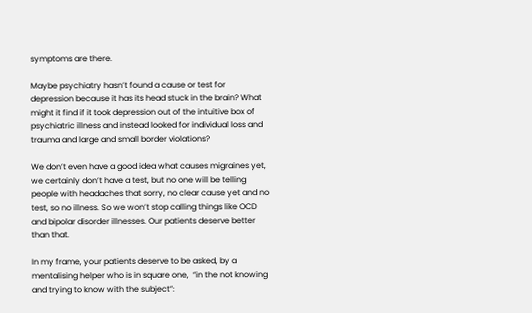symptoms are there.

Maybe psychiatry hasn’t found a cause or test for depression because it has its head stuck in the brain? What might it find if it took depression out of the intuitive box of psychiatric illness and instead looked for individual loss and trauma and large and small border violations?

We don’t even have a good idea what causes migraines yet, we certainly don’t have a test, but no one will be telling people with headaches that sorry, no clear cause yet and no test, so no illness. So we won’t stop calling things like OCD and bipolar disorder illnesses. Our patients deserve better than that.

In my frame, your patients deserve to be asked, by a mentalising helper who is in square one,  “in the not knowing and trying to know with the subject”: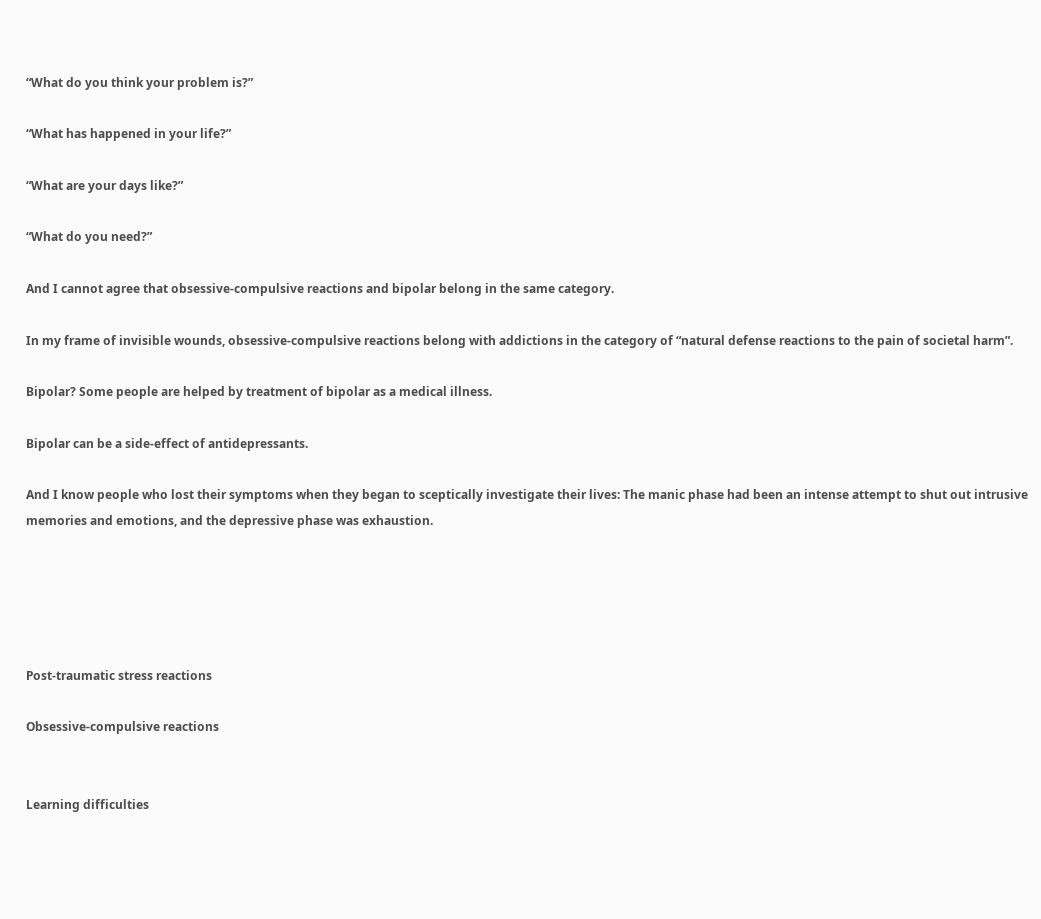“What do you think your problem is?”

“What has happened in your life?”

“What are your days like?”

“What do you need?”

And I cannot agree that obsessive-compulsive reactions and bipolar belong in the same category.

In my frame of invisible wounds, obsessive-compulsive reactions belong with addictions in the category of “natural defense reactions to the pain of societal harm”.

Bipolar? Some people are helped by treatment of bipolar as a medical illness.

Bipolar can be a side-effect of antidepressants.

And I know people who lost their symptoms when they began to sceptically investigate their lives: The manic phase had been an intense attempt to shut out intrusive memories and emotions, and the depressive phase was exhaustion.





Post-traumatic stress reactions

Obsessive-compulsive reactions


Learning difficulties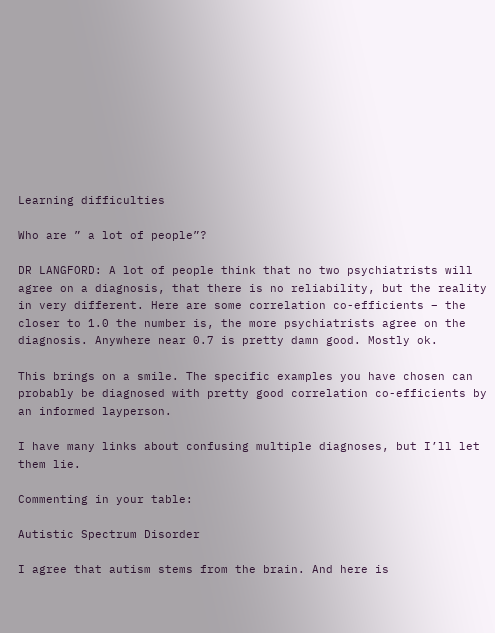Learning difficulties

Who are ” a lot of people”?

DR LANGFORD: A lot of people think that no two psychiatrists will agree on a diagnosis, that there is no reliability, but the reality in very different. Here are some correlation co-efficients – the closer to 1.0 the number is, the more psychiatrists agree on the diagnosis. Anywhere near 0.7 is pretty damn good. Mostly ok.

This brings on a smile. The specific examples you have chosen can probably be diagnosed with pretty good correlation co-efficients by an informed layperson.

I have many links about confusing multiple diagnoses, but I’ll let them lie.

Commenting in your table:

Autistic Spectrum Disorder

I agree that autism stems from the brain. And here is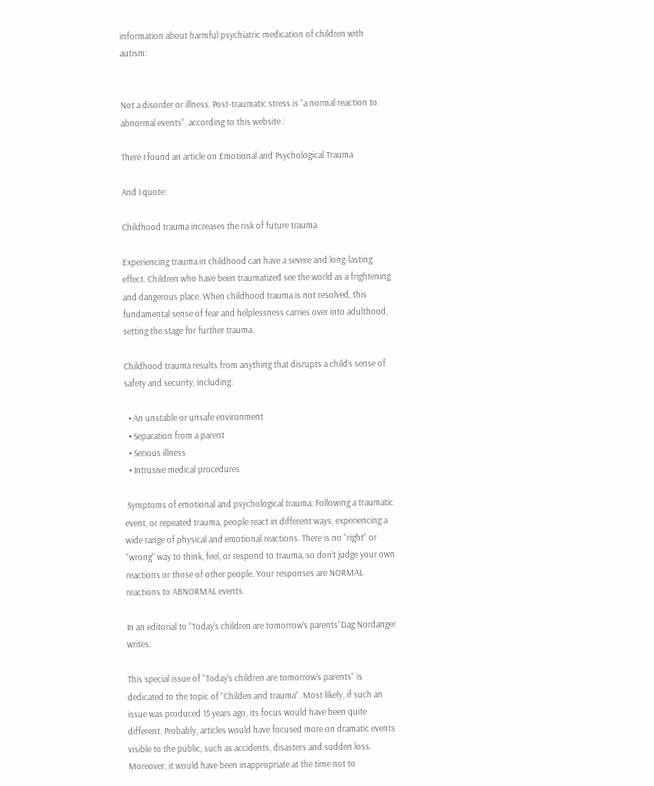information about harmful psychiatric medication of children with autism:


Not a disorder or illness. Post-traumatic stress is “a normal reaction to abnormal events”, according to this website :

There I found an article on Emotional and Psychological Trauma

And I quote:

Childhood trauma increases the risk of future trauma

Experiencing trauma in childhood can have a severe and long-lasting effect. Children who have been traumatized see the world as a frightening and dangerous place. When childhood trauma is not resolved, this fundamental sense of fear and helplessness carries over into adulthood, setting the stage for further trauma.

Childhood trauma results from anything that disrupts a child’s sense of safety and security, including:

  • An unstable or unsafe environment
  • Separation from a parent
  • Serious illness
  • Intrusive medical procedures

 Symptoms of emotional and psychological trauma: Following a traumatic event, or repeated trauma, people react in different ways, experiencing a wide range of physical and emotional reactions. There is no “right” or “wrong” way to think, feel, or respond to trauma, so don’t judge your own reactions or those of other people. Your responses are NORMAL reactions to ABNORMAL events.

In an editorial to “Today’s children are tomorrow’s parents”Dag Nordanger writes:

This special issue of “Today’s children are tomorrow’s parents” is dedicated to the topic of “Childen and trauma”. Most likely, if such an issue was produced 15 years ago, its focus would have been quite different. Probably, articles would have focused more on dramatic events visible to the public, such as accidents, disasters and sudden loss. Moreover, it would have been inappropriate at the time not to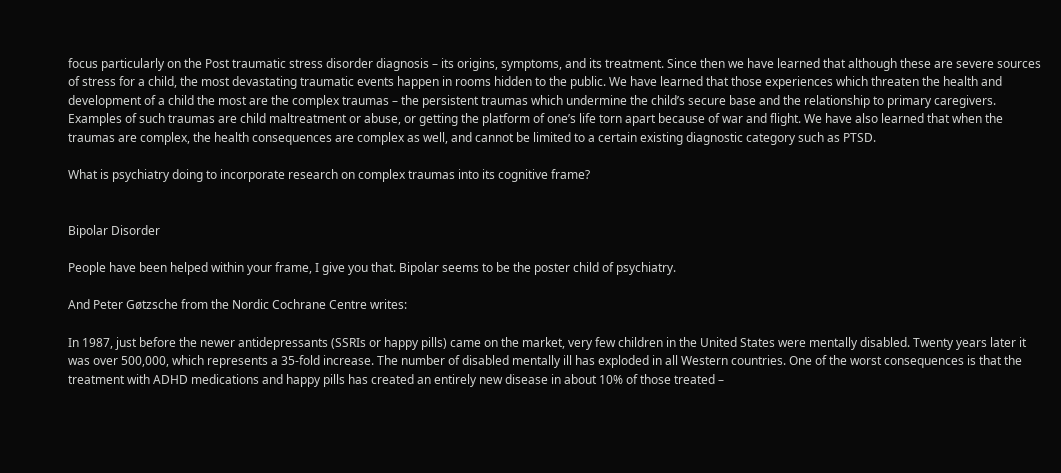focus particularly on the Post traumatic stress disorder diagnosis – its origins, symptoms, and its treatment. Since then we have learned that although these are severe sources of stress for a child, the most devastating traumatic events happen in rooms hidden to the public. We have learned that those experiences which threaten the health and development of a child the most are the complex traumas – the persistent traumas which undermine the child’s secure base and the relationship to primary caregivers. Examples of such traumas are child maltreatment or abuse, or getting the platform of one’s life torn apart because of war and flight. We have also learned that when the traumas are complex, the health consequences are complex as well, and cannot be limited to a certain existing diagnostic category such as PTSD.

What is psychiatry doing to incorporate research on complex traumas into its cognitive frame?


Bipolar Disorder

People have been helped within your frame, I give you that. Bipolar seems to be the poster child of psychiatry.

And Peter Gøtzsche from the Nordic Cochrane Centre writes:

In 1987, just before the newer antidepressants (SSRIs or happy pills) came on the market, very few children in the United States were mentally disabled. Twenty years later it was over 500,000, which represents a 35-fold increase. The number of disabled mentally ill has exploded in all Western countries. One of the worst consequences is that the treatment with ADHD medications and happy pills has created an entirely new disease in about 10% of those treated –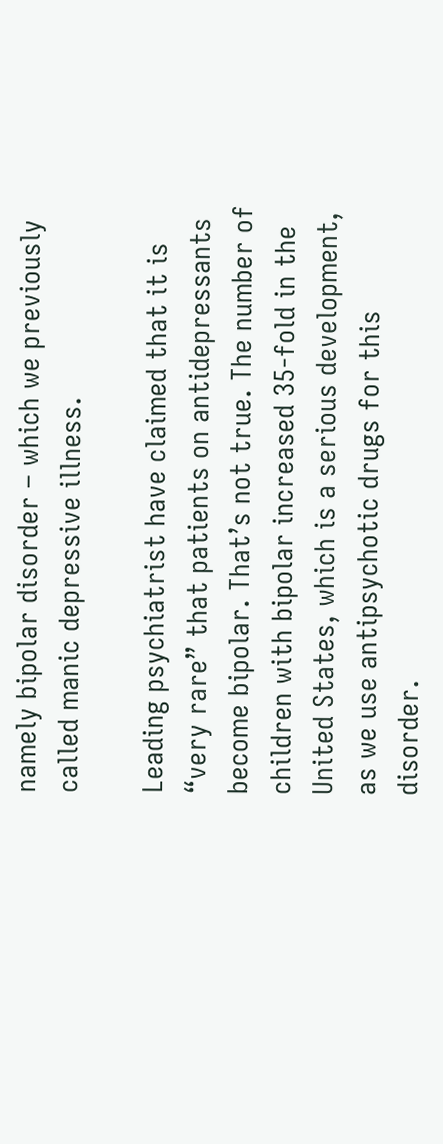namely bipolar disorder – which we previously called manic depressive illness.

Leading psychiatrist have claimed that it is “very rare” that patients on antidepressants become bipolar. That’s not true. The number of children with bipolar increased 35-fold in the United States, which is a serious development, as we use antipsychotic drugs for this disorder.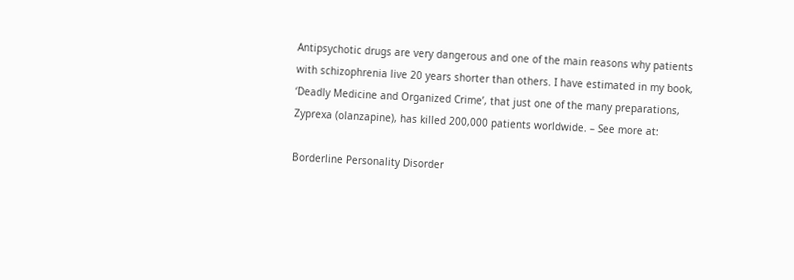Antipsychotic drugs are very dangerous and one of the main reasons why patients with schizophrenia live 20 years shorter than others. I have estimated in my book, ‘Deadly Medicine and Organized Crime’, that just one of the many preparations, Zyprexa (olanzapine), has killed 200,000 patients worldwide. – See more at:

Borderline Personality Disorder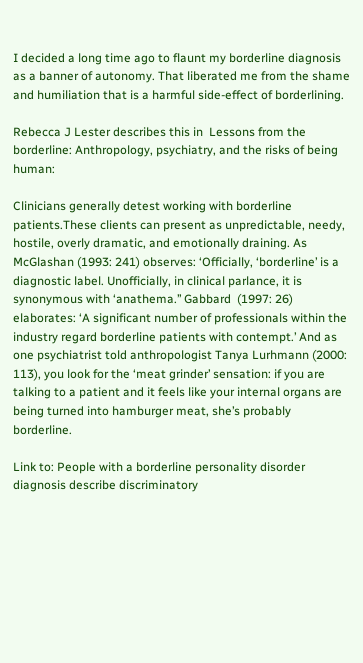I decided a long time ago to flaunt my borderline diagnosis as a banner of autonomy. That liberated me from the shame and humiliation that is a harmful side-effect of borderlining.

Rebecca J Lester describes this in  Lessons from the borderline: Anthropology, psychiatry, and the risks of being human:

Clinicians generally detest working with borderline patients.These clients can present as unpredictable, needy, hostile, overly dramatic, and emotionally draining. As McGlashan (1993: 241) observes: ‘Officially, ‘borderline’ is a diagnostic label. Unofficially, in clinical parlance, it is synonymous with ‘anathema.’’ Gabbard  (1997: 26) elaborates: ‘A significant number of professionals within the industry regard borderline patients with contempt.’ And as one psychiatrist told anthropologist Tanya Lurhmann (2000: 113), you look for the ‘meat grinder’ sensation: if you are talking to a patient and it feels like your internal organs are being turned into hamburger meat, she’s probably borderline.

Link to: People with a borderline personality disorder diagnosis describe discriminatory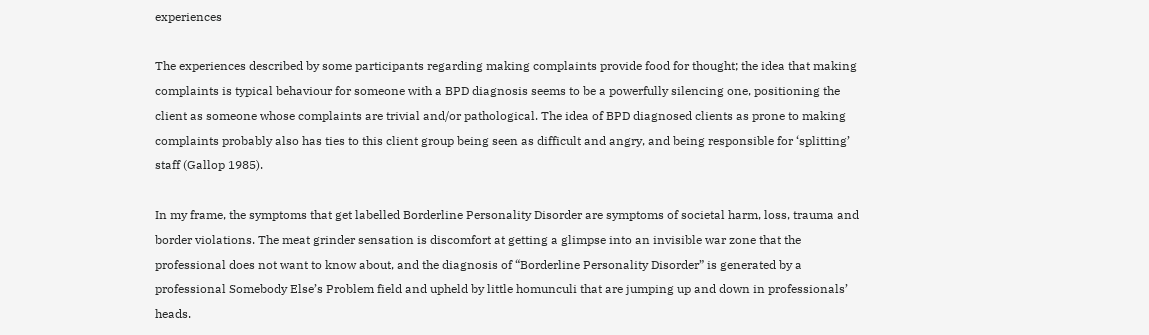experiences

The experiences described by some participants regarding making complaints provide food for thought; the idea that making complaints is typical behaviour for someone with a BPD diagnosis seems to be a powerfully silencing one, positioning the client as someone whose complaints are trivial and/or pathological. The idea of BPD diagnosed clients as prone to making complaints probably also has ties to this client group being seen as difficult and angry, and being responsible for ‘splitting’ staff (Gallop 1985).

In my frame, the symptoms that get labelled Borderline Personality Disorder are symptoms of societal harm, loss, trauma and border violations. The meat grinder sensation is discomfort at getting a glimpse into an invisible war zone that the professional does not want to know about, and the diagnosis of “Borderline Personality Disorder” is generated by a professional Somebody Else’s Problem field and upheld by little homunculi that are jumping up and down in professionals’ heads.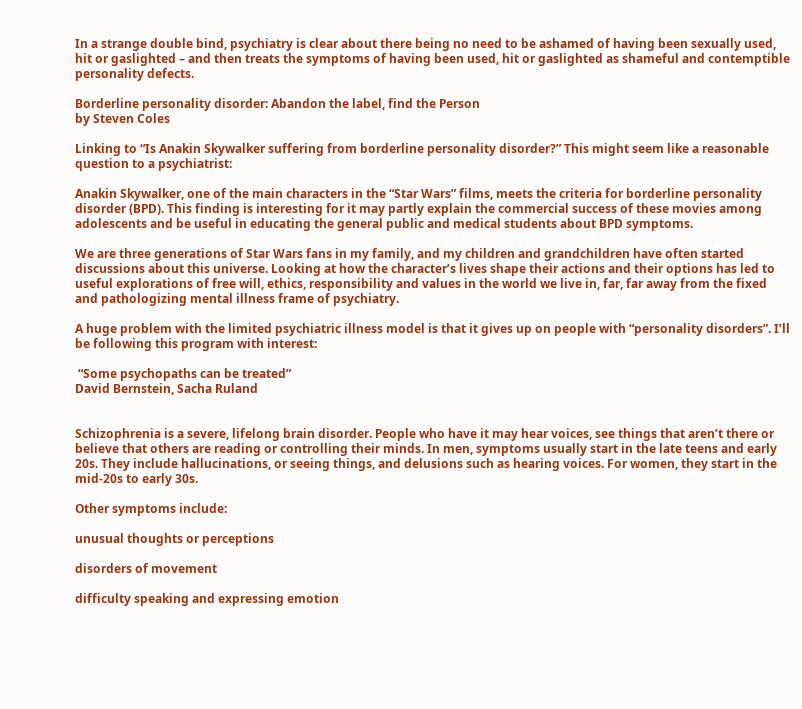In a strange double bind, psychiatry is clear about there being no need to be ashamed of having been sexually used, hit or gaslighted – and then treats the symptoms of having been used, hit or gaslighted as shameful and contemptible personality defects.

Borderline personality disorder: Abandon the label, find the Person
by Steven Coles

Linking to “Is Anakin Skywalker suffering from borderline personality disorder?” This might seem like a reasonable question to a psychiatrist:

Anakin Skywalker, one of the main characters in the “Star Wars” films, meets the criteria for borderline personality disorder (BPD). This finding is interesting for it may partly explain the commercial success of these movies among adolescents and be useful in educating the general public and medical students about BPD symptoms.

We are three generations of Star Wars fans in my family, and my children and grandchildren have often started discussions about this universe. Looking at how the character’s lives shape their actions and their options has led to useful explorations of free will, ethics, responsibility and values in the world we live in, far, far away from the fixed and pathologizing mental illness frame of psychiatry.

A huge problem with the limited psychiatric illness model is that it gives up on people with “personality disorders”. I’ll be following this program with interest:

 “Some psychopaths can be treated”
David Bernstein, Sacha Ruland


Schizophrenia is a severe, lifelong brain disorder. People who have it may hear voices, see things that aren’t there or believe that others are reading or controlling their minds. In men, symptoms usually start in the late teens and early 20s. They include hallucinations, or seeing things, and delusions such as hearing voices. For women, they start in the mid-20s to early 30s.

Other symptoms include:

unusual thoughts or perceptions

disorders of movement

difficulty speaking and expressing emotion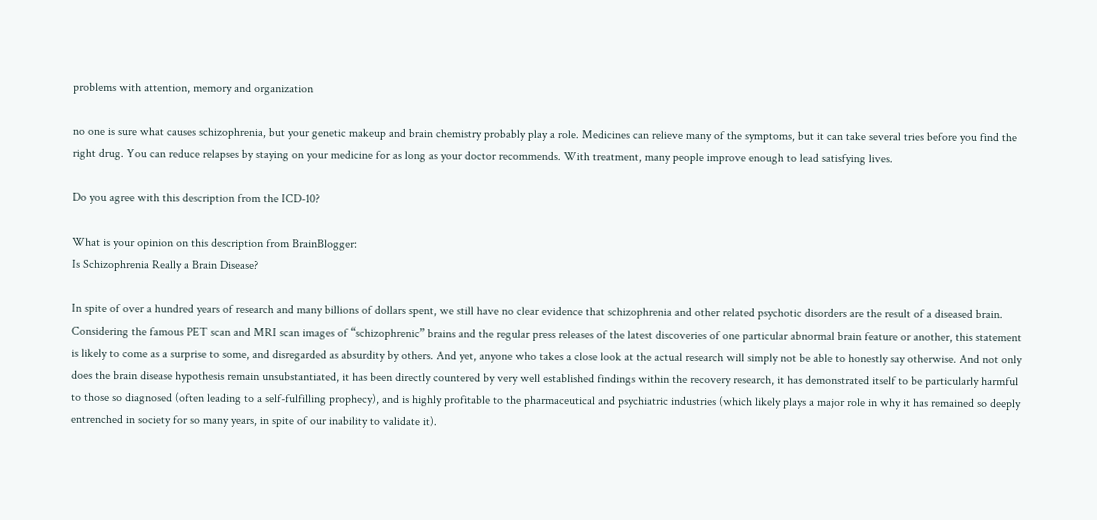problems with attention, memory and organization

no one is sure what causes schizophrenia, but your genetic makeup and brain chemistry probably play a role. Medicines can relieve many of the symptoms, but it can take several tries before you find the right drug. You can reduce relapses by staying on your medicine for as long as your doctor recommends. With treatment, many people improve enough to lead satisfying lives.

Do you agree with this description from the ICD-10?

What is your opinion on this description from BrainBlogger:
Is Schizophrenia Really a Brain Disease?

In spite of over a hundred years of research and many billions of dollars spent, we still have no clear evidence that schizophrenia and other related psychotic disorders are the result of a diseased brain. Considering the famous PET scan and MRI scan images of “schizophrenic” brains and the regular press releases of the latest discoveries of one particular abnormal brain feature or another, this statement is likely to come as a surprise to some, and disregarded as absurdity by others. And yet, anyone who takes a close look at the actual research will simply not be able to honestly say otherwise. And not only does the brain disease hypothesis remain unsubstantiated, it has been directly countered by very well established findings within the recovery research, it has demonstrated itself to be particularly harmful to those so diagnosed (often leading to a self-fulfilling prophecy), and is highly profitable to the pharmaceutical and psychiatric industries (which likely plays a major role in why it has remained so deeply entrenched in society for so many years, in spite of our inability to validate it).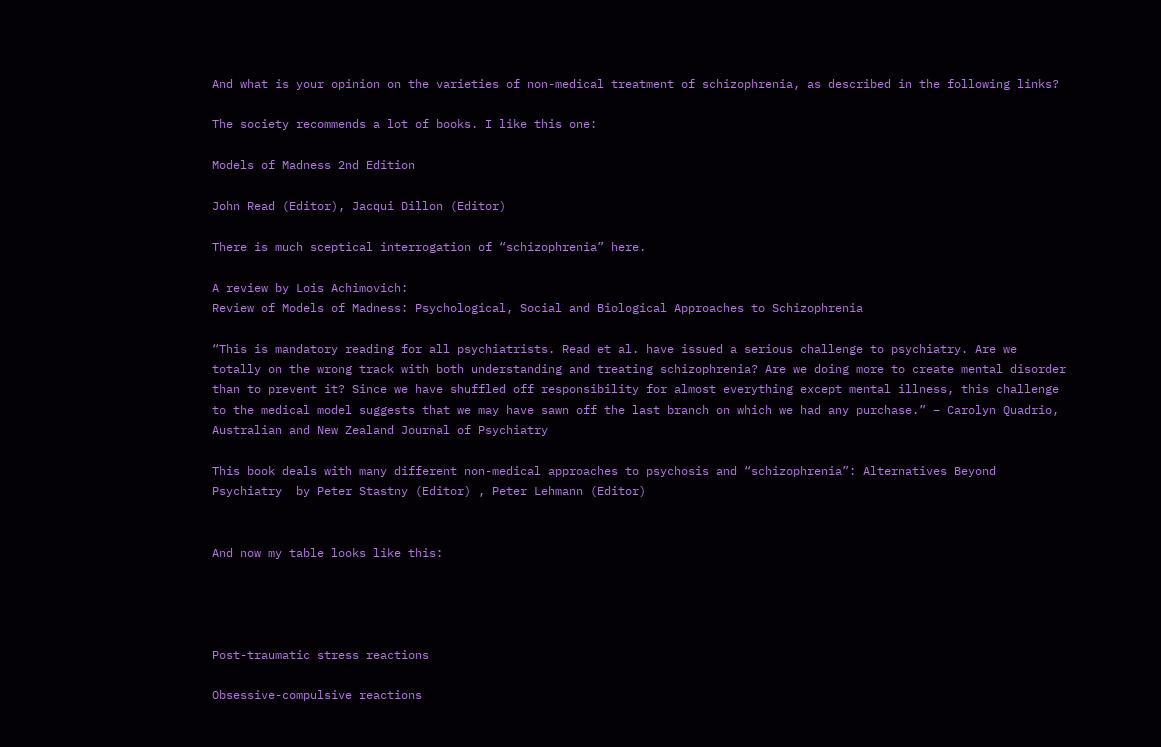And what is your opinion on the varieties of non-medical treatment of schizophrenia, as described in the following links?

The society recommends a lot of books. I like this one:

Models of Madness 2nd Edition

John Read (Editor), Jacqui Dillon (Editor)

There is much sceptical interrogation of “schizophrenia” here.

A review by Lois Achimovich:
Review of Models of Madness: Psychological, Social and Biological Approaches to Schizophrenia

“This is mandatory reading for all psychiatrists. Read et al. have issued a serious challenge to psychiatry. Are we totally on the wrong track with both understanding and treating schizophrenia? Are we doing more to create mental disorder than to prevent it? Since we have shuffled off responsibility for almost everything except mental illness, this challenge to the medical model suggests that we may have sawn off the last branch on which we had any purchase.” – Carolyn Quadrio, Australian and New Zealand Journal of Psychiatry

This book deals with many different non-medical approaches to psychosis and “schizophrenia”: Alternatives Beyond Psychiatry  by Peter Stastny (Editor) , Peter Lehmann (Editor)


And now my table looks like this:




Post-traumatic stress reactions

Obsessive-compulsive reactions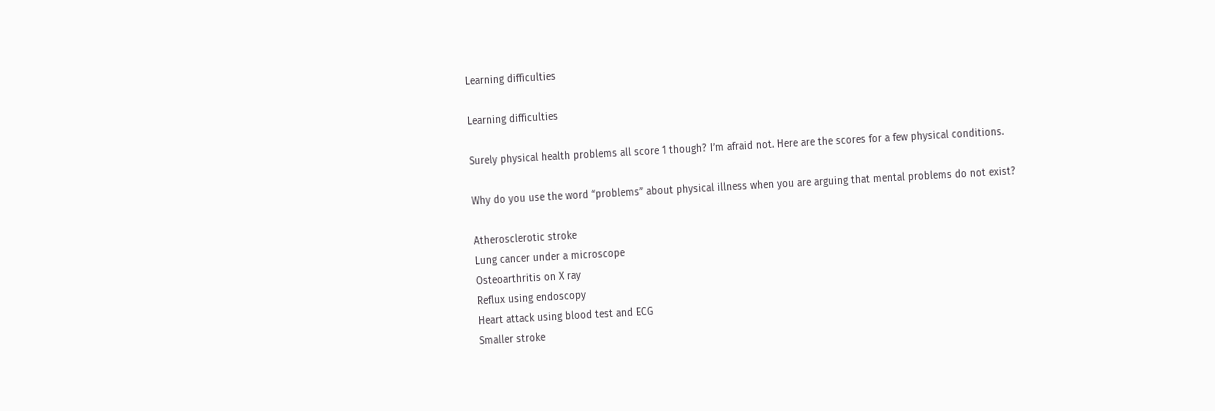Learning difficulties

Learning difficulties

Surely physical health problems all score 1 though? I’m afraid not. Here are the scores for a few physical conditions.

Why do you use the word “problems” about physical illness when you are arguing that mental problems do not exist?

Atherosclerotic stroke
Lung cancer under a microscope
Osteoarthritis on X ray
Reflux using endoscopy
Heart attack using blood test and ECG
Smaller stroke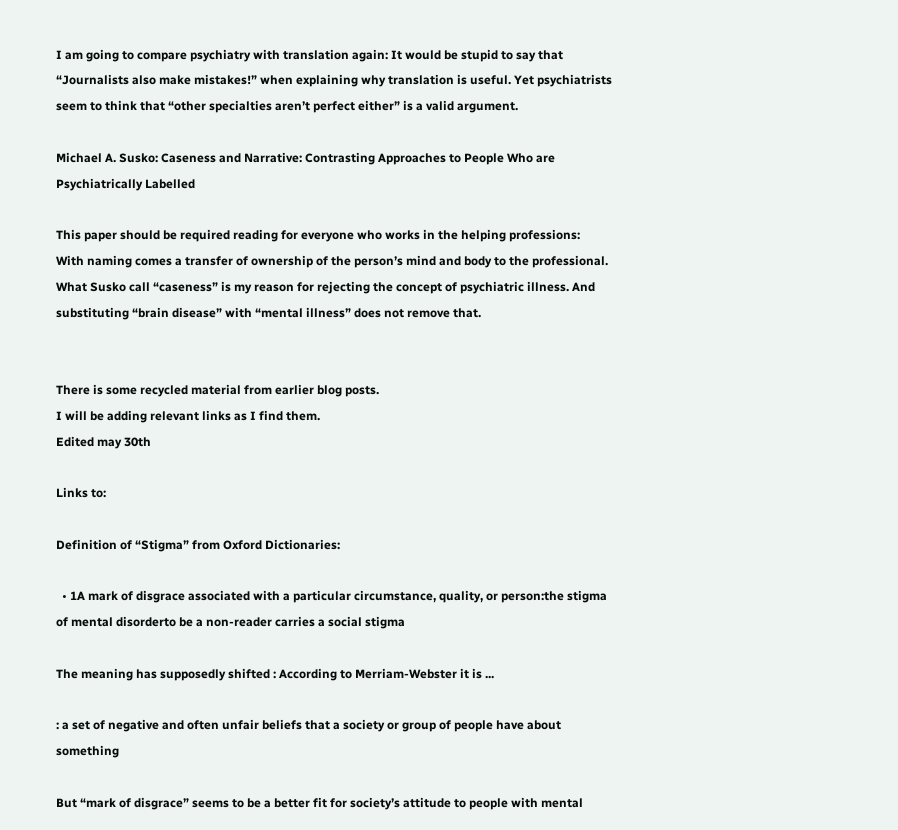I am going to compare psychiatry with translation again: It would be stupid to say that “Journalists also make mistakes!” when explaining why translation is useful. Yet psychiatrists seem to think that “other specialties aren’t perfect either” is a valid argument.

Michael A. Susko: Caseness and Narrative: Contrasting Approaches to People Who are Psychiatrically Labelled

This paper should be required reading for everyone who works in the helping professions:
With naming comes a transfer of ownership of the person’s mind and body to the professional.
What Susko call “caseness” is my reason for rejecting the concept of psychiatric illness. And substituting “brain disease” with “mental illness” does not remove that.


There is some recycled material from earlier blog posts.
I will be adding relevant links as I find them.
Edited may 30th

Links to:

Definition of “Stigma” from Oxford Dictionaries:

  • 1A mark of disgrace associated with a particular circumstance, quality, or person:the stigma of mental disorderto be a non-reader carries a social stigma

The meaning has supposedly shifted : According to Merriam-Webster it is ...

: a set of negative and often unfair beliefs that a society or group of people have about something

But “mark of disgrace” seems to be a better fit for society’s attitude to people with mental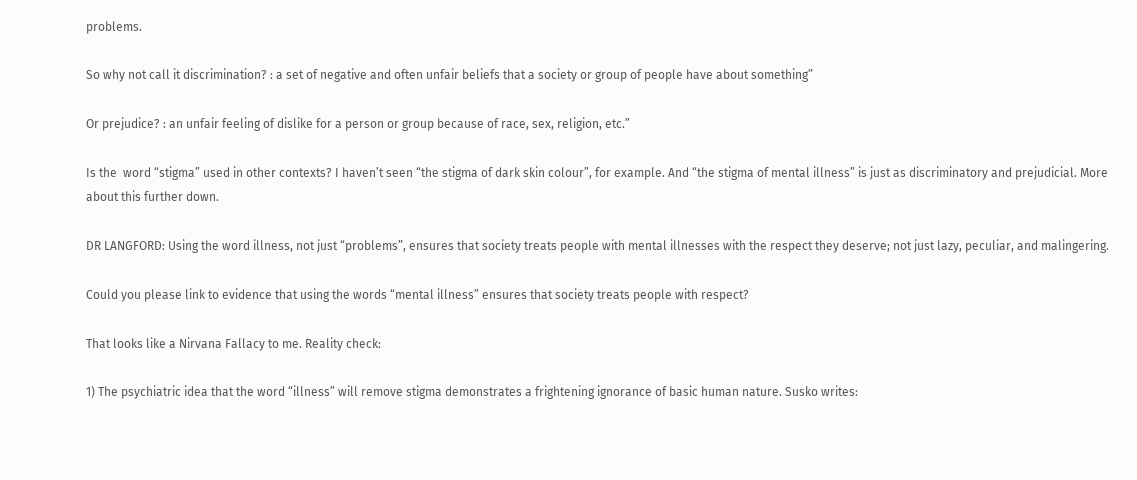problems.

So why not call it discrimination? : a set of negative and often unfair beliefs that a society or group of people have about something”

Or prejudice? : an unfair feeling of dislike for a person or group because of race, sex, religion, etc.”

Is the  word “stigma” used in other contexts? I haven’t seen “the stigma of dark skin colour”, for example. And “the stigma of mental illness” is just as discriminatory and prejudicial. More about this further down.

DR LANGFORD: Using the word illness, not just “problems”, ensures that society treats people with mental illnesses with the respect they deserve; not just lazy, peculiar, and malingering.

Could you please link to evidence that using the words “mental illness” ensures that society treats people with respect?

That looks like a Nirvana Fallacy to me. Reality check:

1) The psychiatric idea that the word “illness” will remove stigma demonstrates a frightening ignorance of basic human nature. Susko writes: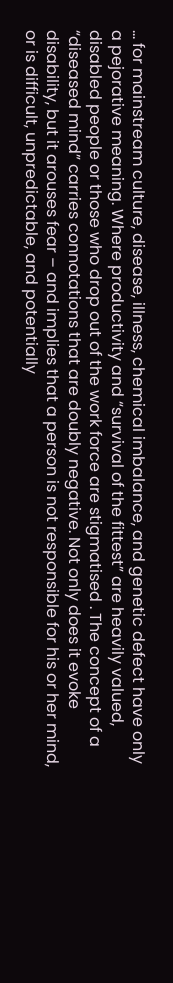… for mainstream culture, disease, illness, chemical imbalance, and genetic defect have only a pejorative meaning. Where productivity and “survival of the fittest” are heavily valued, disabled people or those who drop out of the work force are stigmatised . The concept of a “diseased mind” carries connotations that are doubly negative. Not only does it evoke disability, but it arouses fear – and implies that a person is not responsible for his or her mind, or is difficult, unpredictable, and potentially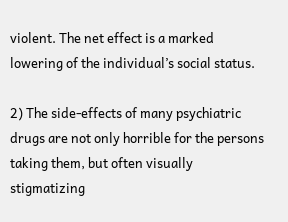violent. The net effect is a marked lowering of the individual’s social status.

2) The side-effects of many psychiatric drugs are not only horrible for the persons taking them, but often visually stigmatizing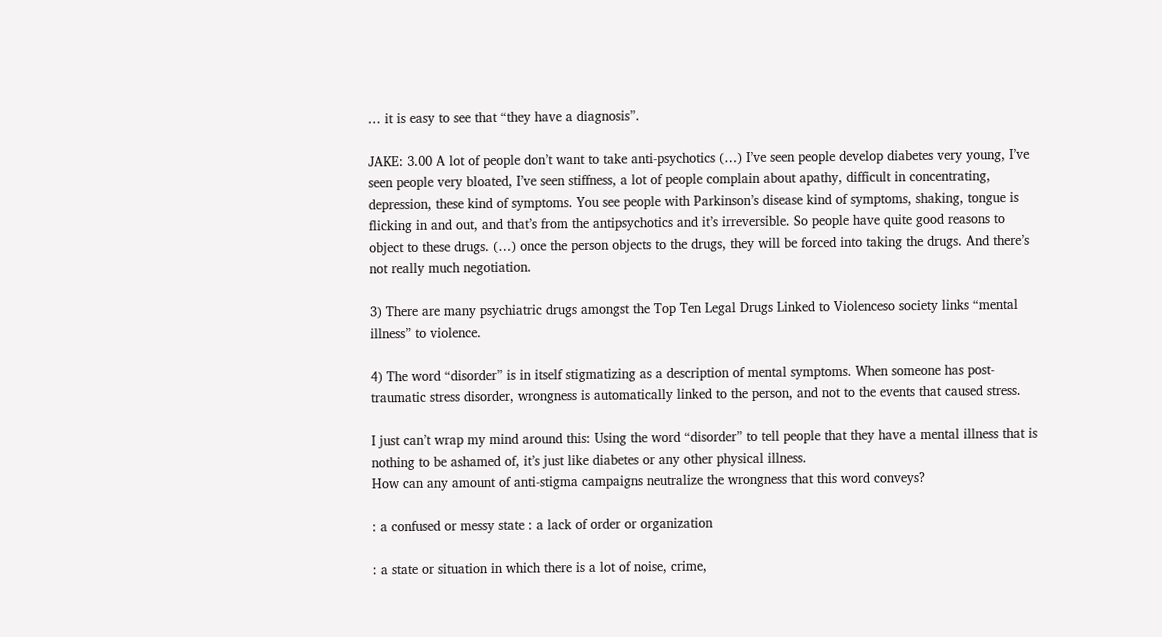… it is easy to see that “they have a diagnosis”.

JAKE: 3.00 A lot of people don’t want to take anti-psychotics (…) I’ve seen people develop diabetes very young, I’ve seen people very bloated, I’ve seen stiffness, a lot of people complain about apathy, difficult in concentrating, depression, these kind of symptoms. You see people with Parkinson’s disease kind of symptoms, shaking, tongue is flicking in and out, and that’s from the antipsychotics and it’s irreversible. So people have quite good reasons to object to these drugs. (…) once the person objects to the drugs, they will be forced into taking the drugs. And there’s not really much negotiation.

3) There are many psychiatric drugs amongst the Top Ten Legal Drugs Linked to Violenceso society links “mental illness” to violence.

4) The word “disorder” is in itself stigmatizing as a description of mental symptoms. When someone has post-traumatic stress disorder, wrongness is automatically linked to the person, and not to the events that caused stress.

I just can’t wrap my mind around this: Using the word “disorder” to tell people that they have a mental illness that is nothing to be ashamed of, it’s just like diabetes or any other physical illness.
How can any amount of anti-stigma campaigns neutralize the wrongness that this word conveys?

: a confused or messy state : a lack of order or organization

: a state or situation in which there is a lot of noise, crime,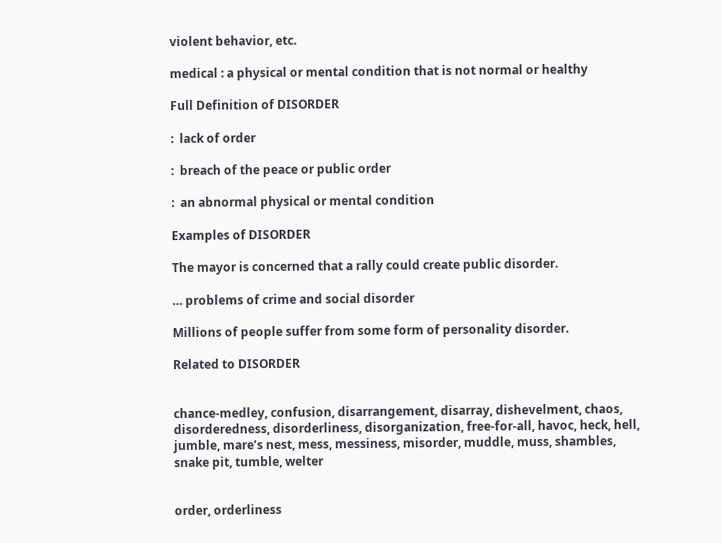violent behavior, etc.

medical : a physical or mental condition that is not normal or healthy

Full Definition of DISORDER

:  lack of order

:  breach of the peace or public order

:  an abnormal physical or mental condition

Examples of DISORDER

The mayor is concerned that a rally could create public disorder.

… problems of crime and social disorder

Millions of people suffer from some form of personality disorder.

Related to DISORDER


chance-medley, confusion, disarrangement, disarray, dishevelment, chaos, disorderedness, disorderliness, disorganization, free-for-all, havoc, heck, hell, jumble, mare’s nest, mess, messiness, misorder, muddle, muss, shambles, snake pit, tumble, welter


order, orderliness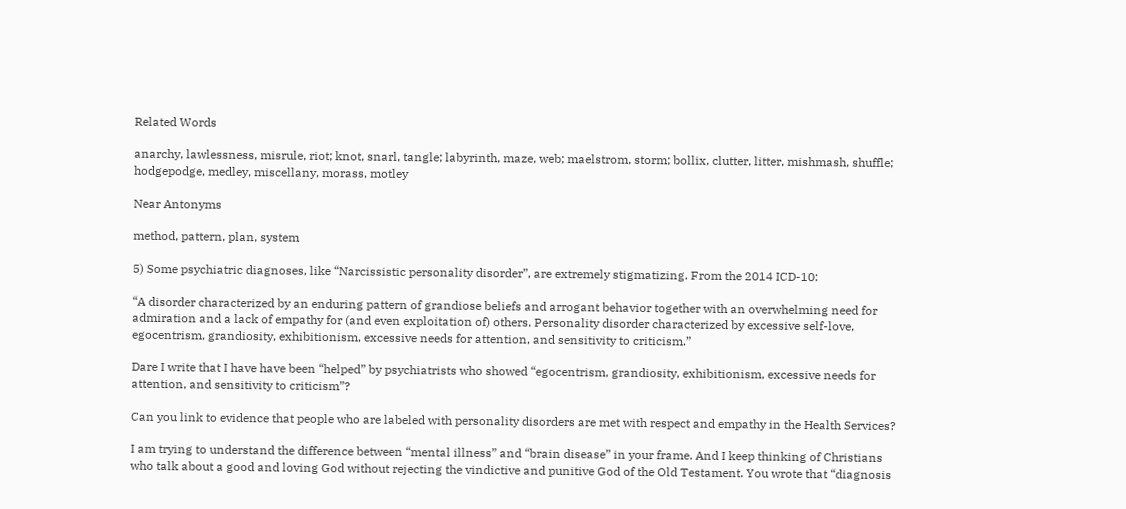Related Words

anarchy, lawlessness, misrule, riot; knot, snarl, tangle; labyrinth, maze, web; maelstrom, storm; bollix, clutter, litter, mishmash, shuffle; hodgepodge, medley, miscellany, morass, motley

Near Antonyms

method, pattern, plan, system

5) Some psychiatric diagnoses, like “Narcissistic personality disorder”, are extremely stigmatizing. From the 2014 ICD-10:

“A disorder characterized by an enduring pattern of grandiose beliefs and arrogant behavior together with an overwhelming need for admiration and a lack of empathy for (and even exploitation of) others. Personality disorder characterized by excessive self-love, egocentrism, grandiosity, exhibitionism, excessive needs for attention, and sensitivity to criticism.”

Dare I write that I have have been “helped” by psychiatrists who showed “egocentrism, grandiosity, exhibitionism, excessive needs for attention, and sensitivity to criticism”?

Can you link to evidence that people who are labeled with personality disorders are met with respect and empathy in the Health Services?

I am trying to understand the difference between “mental illness” and “brain disease” in your frame. And I keep thinking of Christians who talk about a good and loving God without rejecting the vindictive and punitive God of the Old Testament. You wrote that “diagnosis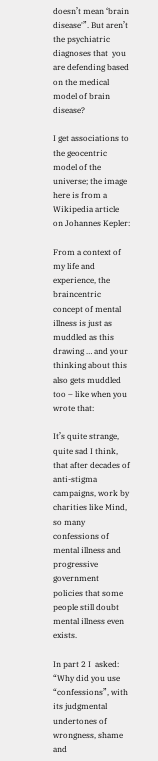doesn’t mean ‘brain disease'”. But aren’t the psychiatric diagnoses that  you are defending based on the medical model of brain disease?

I get associations to the geocentric model of the universe; the image here is from a Wikipedia article on Johannes Kepler:

From a context of my life and experience, the braincentric concept of mental illness is just as muddled as this drawing … and your thinking about this also gets muddled too – like when you wrote that:

It’s quite strange, quite sad I think, that after decades of anti-stigma campaigns, work by charities like Mind, so many confessions of mental illness and progressive government policies that some people still doubt mental illness even exists.

In part 2 I  asked: “Why did you use “confessions”, with its judgmental undertones of wrongness, shame and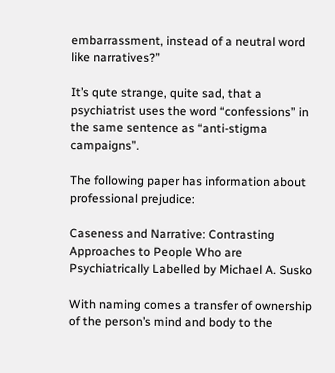embarrassment, instead of a neutral word like narratives?”

It’s qute strange, quite sad, that a psychiatrist uses the word “confessions” in the same sentence as “anti-stigma campaigns”.

The following paper has information about professional prejudice:

Caseness and Narrative: Contrasting Approaches to People Who are Psychiatrically Labelled by Michael A. Susko

With naming comes a transfer of ownership of the person’s mind and body to the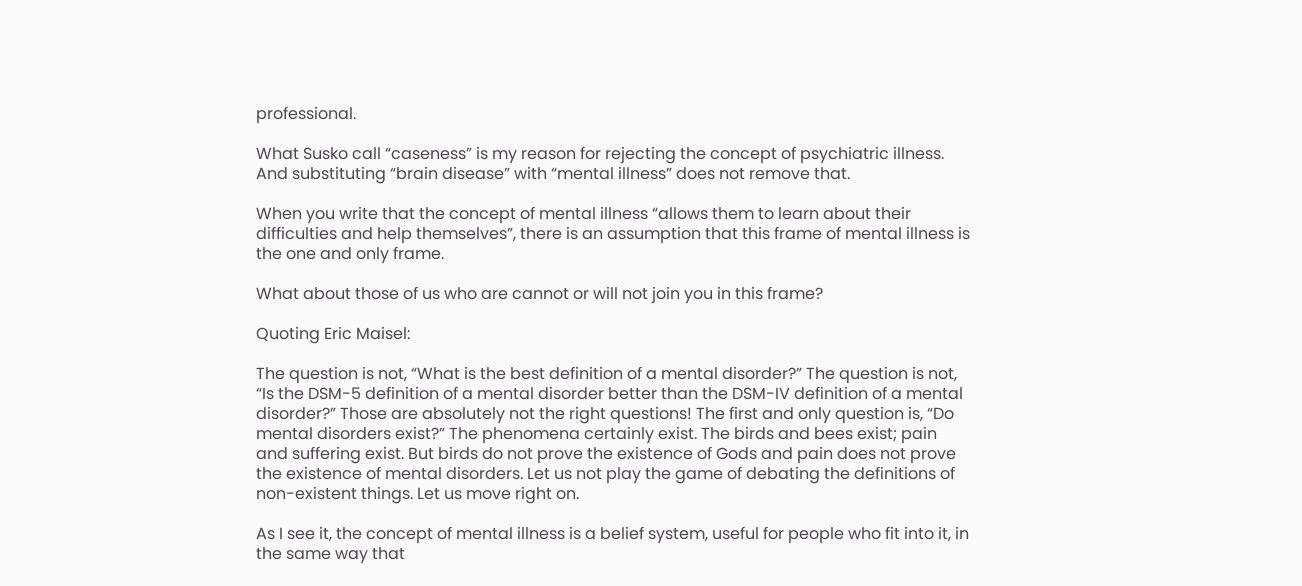professional.

What Susko call “caseness” is my reason for rejecting the concept of psychiatric illness. And substituting “brain disease” with “mental illness” does not remove that.

When you write that the concept of mental illness “allows them to learn about their difficulties and help themselves”, there is an assumption that this frame of mental illness is the one and only frame.

What about those of us who are cannot or will not join you in this frame?

Quoting Eric Maisel:

The question is not, “What is the best definition of a mental disorder?” The question is not, “Is the DSM-5 definition of a mental disorder better than the DSM-IV definition of a mental disorder?” Those are absolutely not the right questions! The first and only question is, “Do mental disorders exist?” The phenomena certainly exist. The birds and bees exist; pain and suffering exist. But birds do not prove the existence of Gods and pain does not prove the existence of mental disorders. Let us not play the game of debating the definitions of non-existent things. Let us move right on.

As I see it, the concept of mental illness is a belief system, useful for people who fit into it, in the same way that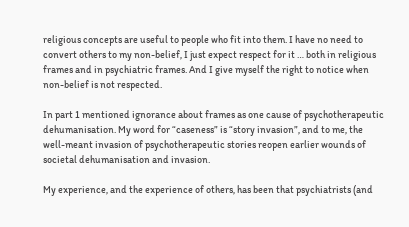religious concepts are useful to people who fit into them. I have no need to convert others to my non-belief, I just expect respect for it … both in religious frames and in psychiatric frames. And I give myself the right to notice when non-belief is not respected.

In part 1 mentioned ignorance about frames as one cause of psychotherapeutic dehumanisation. My word for “caseness” is “story invasion”, and to me, the well-meant invasion of psychotherapeutic stories reopen earlier wounds of societal dehumanisation and invasion.

My experience, and the experience of others, has been that psychiatrists (and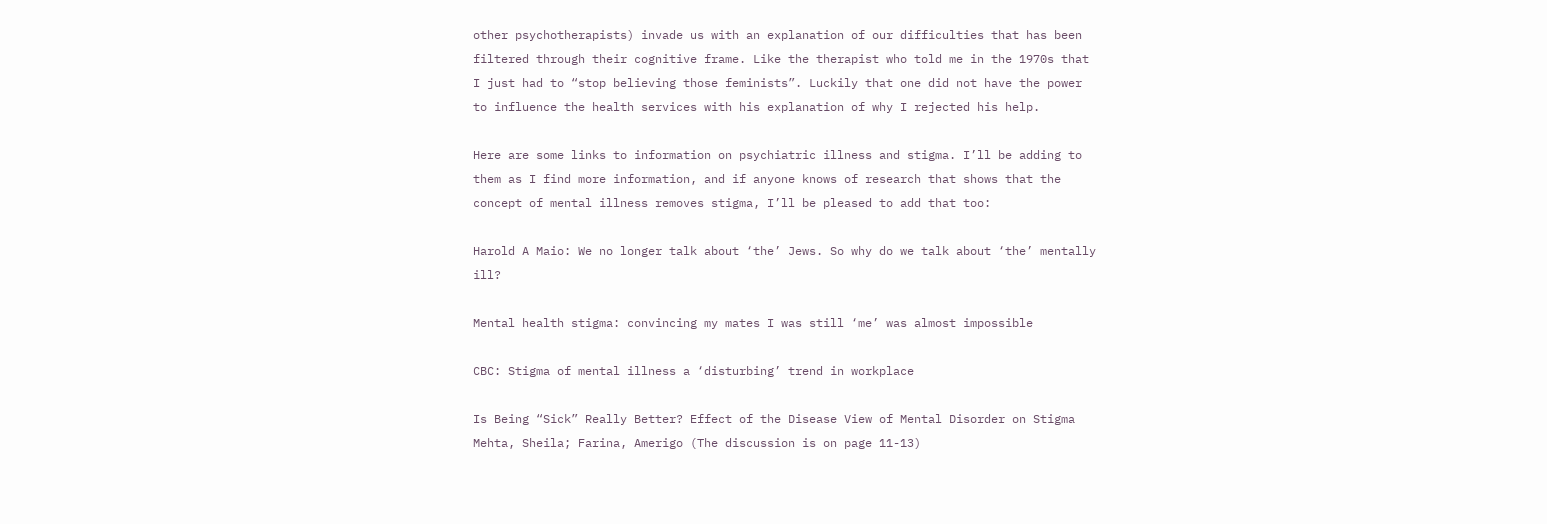other psychotherapists) invade us with an explanation of our difficulties that has been filtered through their cognitive frame. Like the therapist who told me in the 1970s that I just had to “stop believing those feminists”. Luckily that one did not have the power to influence the health services with his explanation of why I rejected his help.

Here are some links to information on psychiatric illness and stigma. I’ll be adding to them as I find more information, and if anyone knows of research that shows that the concept of mental illness removes stigma, I’ll be pleased to add that too:

Harold A Maio: We no longer talk about ‘the’ Jews. So why do we talk about ‘the’ mentally ill?

Mental health stigma: convincing my mates I was still ‘me’ was almost impossible

CBC: Stigma of mental illness a ‘disturbing’ trend in workplace

Is Being “Sick” Really Better? Effect of the Disease View of Mental Disorder on Stigma Mehta, Sheila; Farina, Amerigo (The discussion is on page 11-13)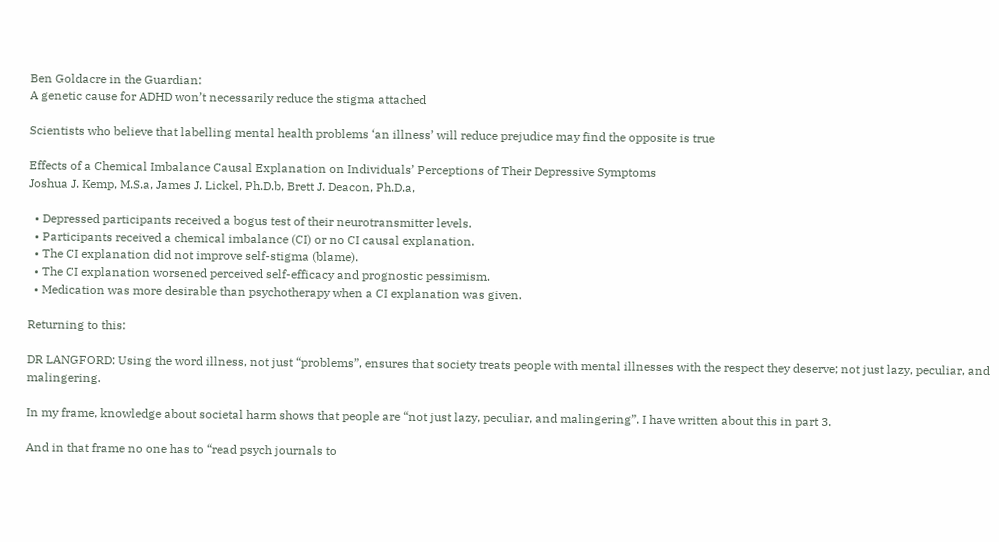Ben Goldacre in the Guardian:
A genetic cause for ADHD won’t necessarily reduce the stigma attached

Scientists who believe that labelling mental health problems ‘an illness’ will reduce prejudice may find the opposite is true

Effects of a Chemical Imbalance Causal Explanation on Individuals’ Perceptions of Their Depressive Symptoms
Joshua J. Kemp, M.S.a, James J. Lickel, Ph.D.b, Brett J. Deacon, Ph.D.a,

  • Depressed participants received a bogus test of their neurotransmitter levels.
  • Participants received a chemical imbalance (CI) or no CI causal explanation.
  • The CI explanation did not improve self-stigma (blame).
  • The CI explanation worsened perceived self-efficacy and prognostic pessimism.
  • Medication was more desirable than psychotherapy when a CI explanation was given.

Returning to this:

DR LANGFORD: Using the word illness, not just “problems”, ensures that society treats people with mental illnesses with the respect they deserve; not just lazy, peculiar, and malingering.

In my frame, knowledge about societal harm shows that people are “not just lazy, peculiar, and malingering”. I have written about this in part 3.

And in that frame no one has to “read psych journals to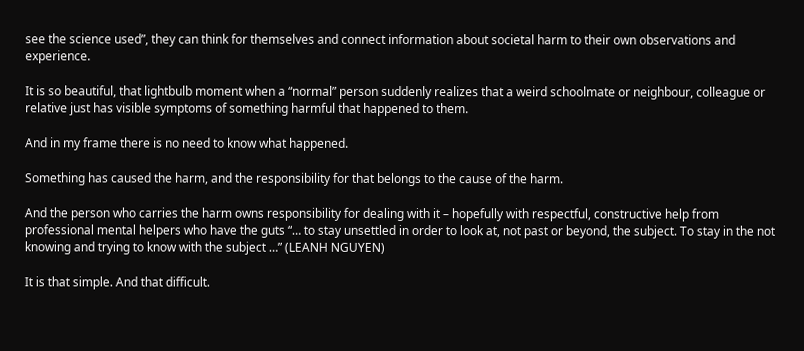see the science used”, they can think for themselves and connect information about societal harm to their own observations and experience.

It is so beautiful, that lightbulb moment when a “normal” person suddenly realizes that a weird schoolmate or neighbour, colleague or relative just has visible symptoms of something harmful that happened to them.

And in my frame there is no need to know what happened.

Something has caused the harm, and the responsibility for that belongs to the cause of the harm.

And the person who carries the harm owns responsibility for dealing with it – hopefully with respectful, constructive help from professional mental helpers who have the guts “… to stay unsettled in order to look at, not past or beyond, the subject. To stay in the not knowing and trying to know with the subject …” (LEANH NGUYEN)

It is that simple. And that difficult.